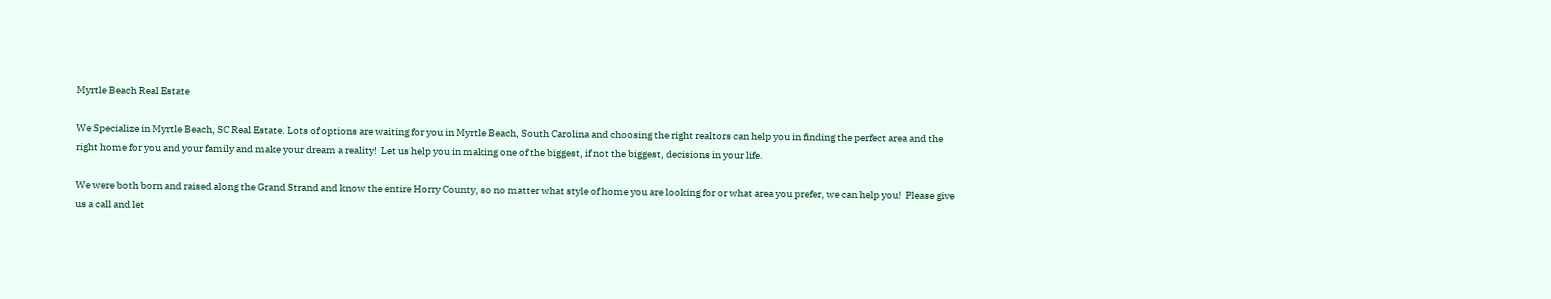Myrtle Beach Real Estate

We Specialize in Myrtle Beach, SC Real Estate. Lots of options are waiting for you in Myrtle Beach, South Carolina and choosing the right realtors can help you in finding the perfect area and the right home for you and your family and make your dream a reality!  Let us help you in making one of the biggest, if not the biggest, decisions in your life.

We were both born and raised along the Grand Strand and know the entire Horry County, so no matter what style of home you are looking for or what area you prefer, we can help you!  Please give us a call and let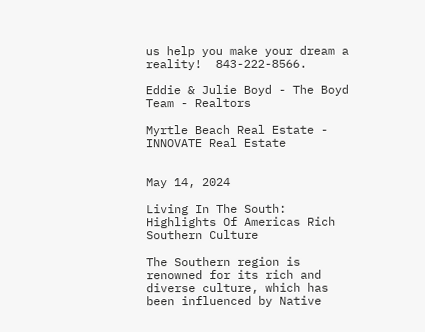us help you make your dream a reality!  843-222-8566.

Eddie & Julie Boyd - The Boyd Team - Realtors

Myrtle Beach Real Estate - INNOVATE Real Estate


May 14, 2024

Living In The South: Highlights Of Americas Rich Southern Culture

The Southern region is renowned for its rich and diverse culture, which has been influenced by Native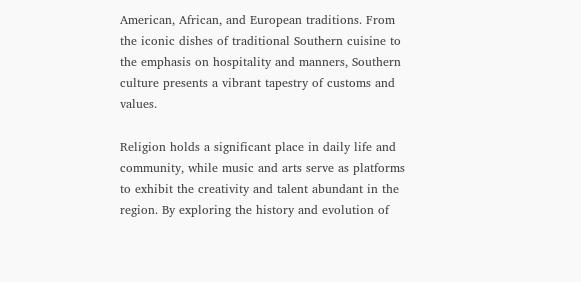American, African, and European traditions. From the iconic dishes of traditional Southern cuisine to the emphasis on hospitality and manners, Southern culture presents a vibrant tapestry of customs and values.

Religion holds a significant place in daily life and community, while music and arts serve as platforms to exhibit the creativity and talent abundant in the region. By exploring the history and evolution of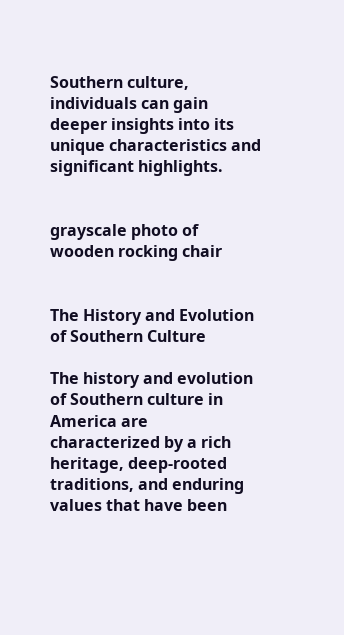Southern culture, individuals can gain deeper insights into its unique characteristics and significant highlights.


grayscale photo of wooden rocking chair


The History and Evolution of Southern Culture

The history and evolution of Southern culture in America are characterized by a rich heritage, deep-rooted traditions, and enduring values that have been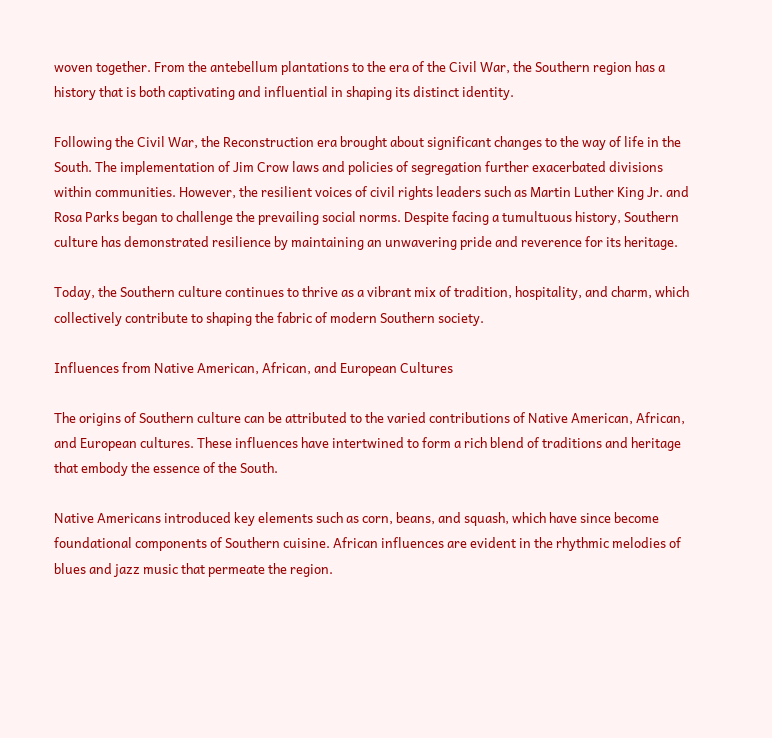woven together. From the antebellum plantations to the era of the Civil War, the Southern region has a history that is both captivating and influential in shaping its distinct identity.

Following the Civil War, the Reconstruction era brought about significant changes to the way of life in the South. The implementation of Jim Crow laws and policies of segregation further exacerbated divisions within communities. However, the resilient voices of civil rights leaders such as Martin Luther King Jr. and Rosa Parks began to challenge the prevailing social norms. Despite facing a tumultuous history, Southern culture has demonstrated resilience by maintaining an unwavering pride and reverence for its heritage.

Today, the Southern culture continues to thrive as a vibrant mix of tradition, hospitality, and charm, which collectively contribute to shaping the fabric of modern Southern society.

Influences from Native American, African, and European Cultures

The origins of Southern culture can be attributed to the varied contributions of Native American, African, and European cultures. These influences have intertwined to form a rich blend of traditions and heritage that embody the essence of the South.

Native Americans introduced key elements such as corn, beans, and squash, which have since become foundational components of Southern cuisine. African influences are evident in the rhythmic melodies of blues and jazz music that permeate the region.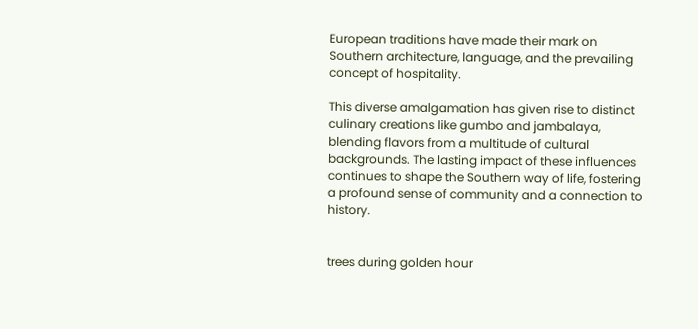European traditions have made their mark on Southern architecture, language, and the prevailing concept of hospitality.

This diverse amalgamation has given rise to distinct culinary creations like gumbo and jambalaya, blending flavors from a multitude of cultural backgrounds. The lasting impact of these influences continues to shape the Southern way of life, fostering a profound sense of community and a connection to history.


trees during golden hour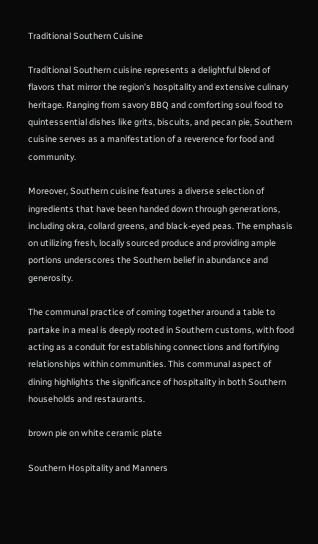Traditional Southern Cuisine

Traditional Southern cuisine represents a delightful blend of flavors that mirror the region's hospitality and extensive culinary heritage. Ranging from savory BBQ and comforting soul food to quintessential dishes like grits, biscuits, and pecan pie, Southern cuisine serves as a manifestation of a reverence for food and community.

Moreover, Southern cuisine features a diverse selection of ingredients that have been handed down through generations, including okra, collard greens, and black-eyed peas. The emphasis on utilizing fresh, locally sourced produce and providing ample portions underscores the Southern belief in abundance and generosity.

The communal practice of coming together around a table to partake in a meal is deeply rooted in Southern customs, with food acting as a conduit for establishing connections and fortifying relationships within communities. This communal aspect of dining highlights the significance of hospitality in both Southern households and restaurants.

brown pie on white ceramic plate

Southern Hospitality and Manners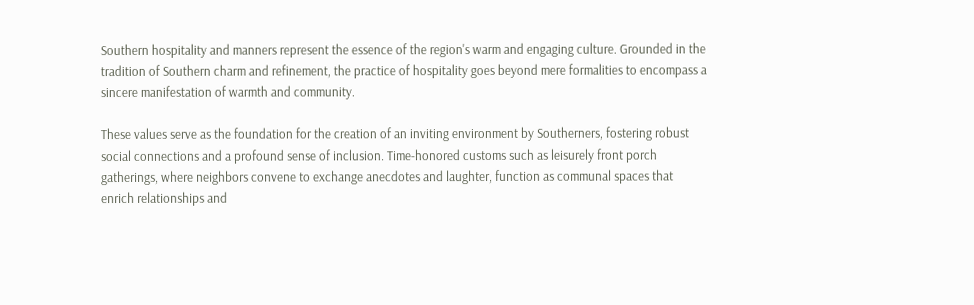Southern hospitality and manners represent the essence of the region's warm and engaging culture. Grounded in the tradition of Southern charm and refinement, the practice of hospitality goes beyond mere formalities to encompass a sincere manifestation of warmth and community.

These values serve as the foundation for the creation of an inviting environment by Southerners, fostering robust social connections and a profound sense of inclusion. Time-honored customs such as leisurely front porch gatherings, where neighbors convene to exchange anecdotes and laughter, function as communal spaces that enrich relationships and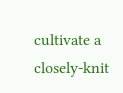cultivate a closely-knit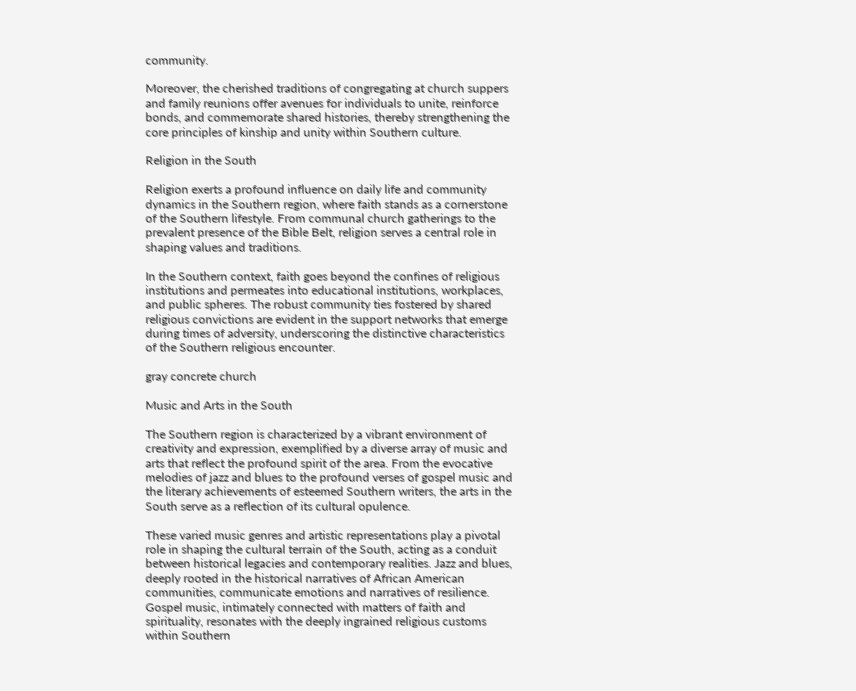community.

Moreover, the cherished traditions of congregating at church suppers and family reunions offer avenues for individuals to unite, reinforce bonds, and commemorate shared histories, thereby strengthening the core principles of kinship and unity within Southern culture.

Religion in the South

Religion exerts a profound influence on daily life and community dynamics in the Southern region, where faith stands as a cornerstone of the Southern lifestyle. From communal church gatherings to the prevalent presence of the Bible Belt, religion serves a central role in shaping values and traditions.

In the Southern context, faith goes beyond the confines of religious institutions and permeates into educational institutions, workplaces, and public spheres. The robust community ties fostered by shared religious convictions are evident in the support networks that emerge during times of adversity, underscoring the distinctive characteristics of the Southern religious encounter.

gray concrete church

Music and Arts in the South

The Southern region is characterized by a vibrant environment of creativity and expression, exemplified by a diverse array of music and arts that reflect the profound spirit of the area. From the evocative melodies of jazz and blues to the profound verses of gospel music and the literary achievements of esteemed Southern writers, the arts in the South serve as a reflection of its cultural opulence.

These varied music genres and artistic representations play a pivotal role in shaping the cultural terrain of the South, acting as a conduit between historical legacies and contemporary realities. Jazz and blues, deeply rooted in the historical narratives of African American communities, communicate emotions and narratives of resilience. Gospel music, intimately connected with matters of faith and spirituality, resonates with the deeply ingrained religious customs within Southern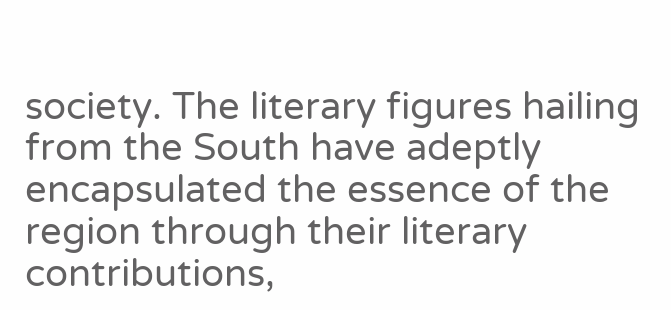society. The literary figures hailing from the South have adeptly encapsulated the essence of the region through their literary contributions,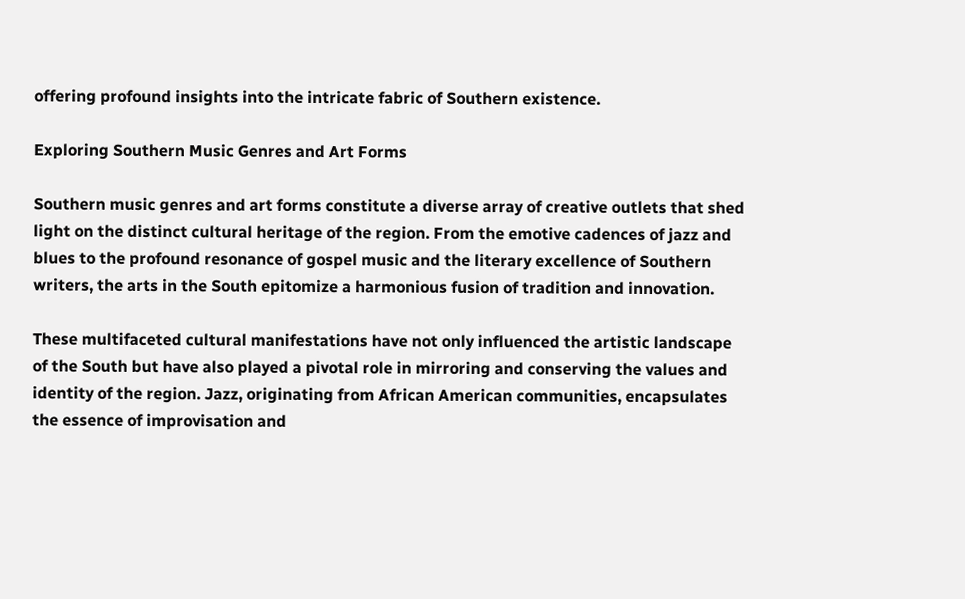offering profound insights into the intricate fabric of Southern existence.

Exploring Southern Music Genres and Art Forms

Southern music genres and art forms constitute a diverse array of creative outlets that shed light on the distinct cultural heritage of the region. From the emotive cadences of jazz and blues to the profound resonance of gospel music and the literary excellence of Southern writers, the arts in the South epitomize a harmonious fusion of tradition and innovation.

These multifaceted cultural manifestations have not only influenced the artistic landscape of the South but have also played a pivotal role in mirroring and conserving the values and identity of the region. Jazz, originating from African American communities, encapsulates the essence of improvisation and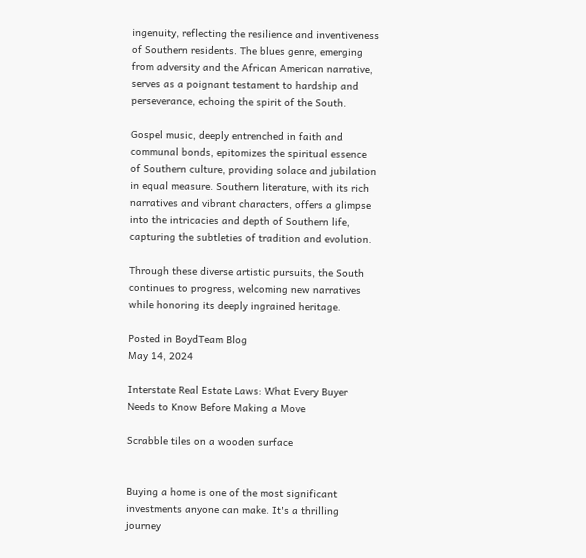ingenuity, reflecting the resilience and inventiveness of Southern residents. The blues genre, emerging from adversity and the African American narrative, serves as a poignant testament to hardship and perseverance, echoing the spirit of the South.

Gospel music, deeply entrenched in faith and communal bonds, epitomizes the spiritual essence of Southern culture, providing solace and jubilation in equal measure. Southern literature, with its rich narratives and vibrant characters, offers a glimpse into the intricacies and depth of Southern life, capturing the subtleties of tradition and evolution.

Through these diverse artistic pursuits, the South continues to progress, welcoming new narratives while honoring its deeply ingrained heritage.

Posted in BoydTeam Blog
May 14, 2024

Interstate Real Estate Laws: What Every Buyer Needs to Know Before Making a Move

Scrabble tiles on a wooden surface


Buying a home is one of the most significant investments anyone can make. It's a thrilling journey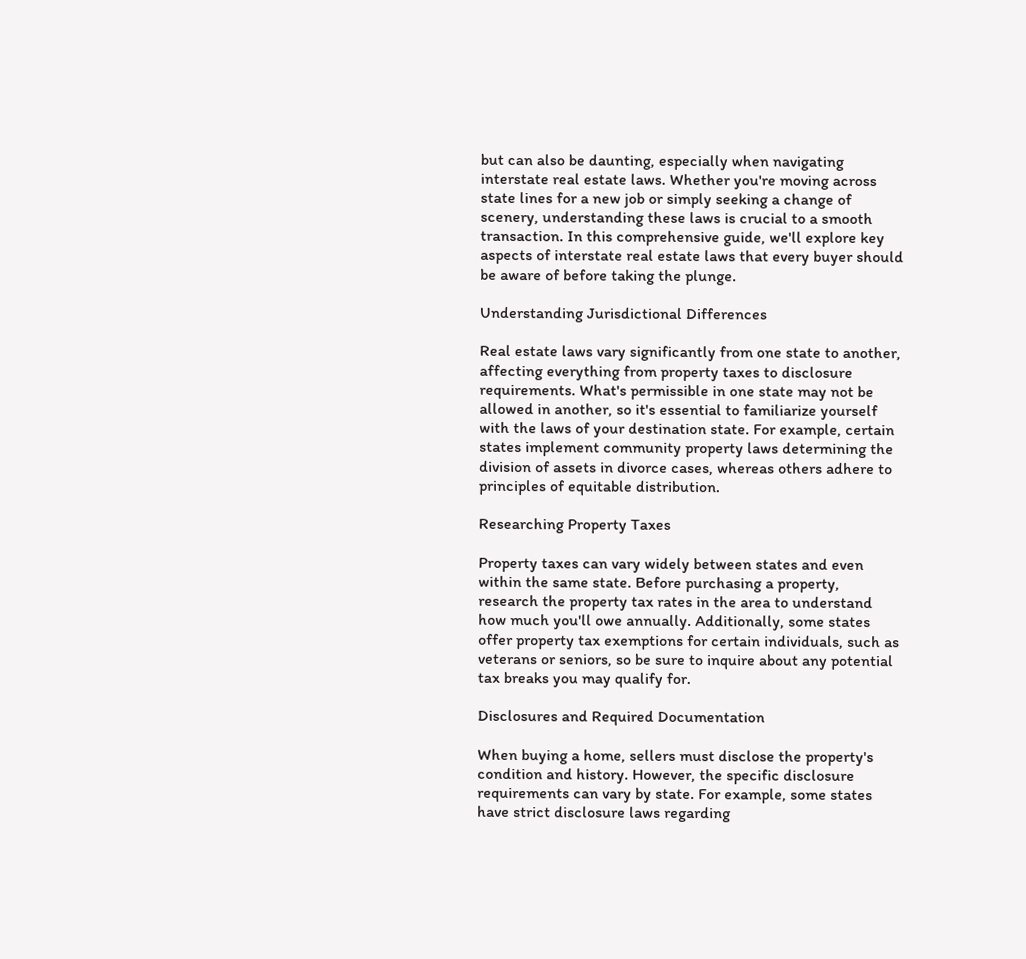but can also be daunting, especially when navigating interstate real estate laws. Whether you're moving across state lines for a new job or simply seeking a change of scenery, understanding these laws is crucial to a smooth transaction. In this comprehensive guide, we'll explore key aspects of interstate real estate laws that every buyer should be aware of before taking the plunge.

Understanding Jurisdictional Differences

Real estate laws vary significantly from one state to another, affecting everything from property taxes to disclosure requirements. What's permissible in one state may not be allowed in another, so it's essential to familiarize yourself with the laws of your destination state. For example, certain states implement community property laws determining the division of assets in divorce cases, whereas others adhere to principles of equitable distribution.

Researching Property Taxes

Property taxes can vary widely between states and even within the same state. Before purchasing a property, research the property tax rates in the area to understand how much you'll owe annually. Additionally, some states offer property tax exemptions for certain individuals, such as veterans or seniors, so be sure to inquire about any potential tax breaks you may qualify for.

Disclosures and Required Documentation

When buying a home, sellers must disclose the property's condition and history. However, the specific disclosure requirements can vary by state. For example, some states have strict disclosure laws regarding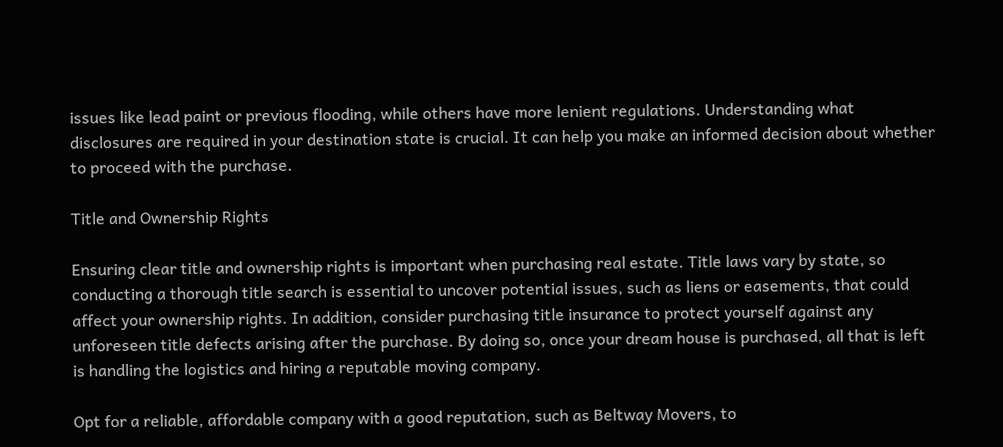issues like lead paint or previous flooding, while others have more lenient regulations. Understanding what disclosures are required in your destination state is crucial. It can help you make an informed decision about whether to proceed with the purchase.

Title and Ownership Rights

Ensuring clear title and ownership rights is important when purchasing real estate. Title laws vary by state, so conducting a thorough title search is essential to uncover potential issues, such as liens or easements, that could affect your ownership rights. In addition, consider purchasing title insurance to protect yourself against any unforeseen title defects arising after the purchase. By doing so, once your dream house is purchased, all that is left is handling the logistics and hiring a reputable moving company.

Opt for a reliable, affordable company with a good reputation, such as Beltway Movers, to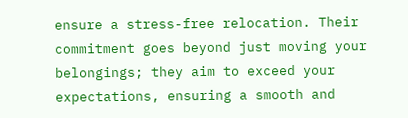ensure a stress-free relocation. Their commitment goes beyond just moving your belongings; they aim to exceed your expectations, ensuring a smooth and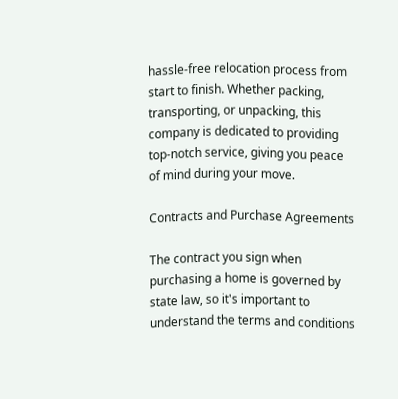hassle-free relocation process from start to finish. Whether packing, transporting, or unpacking, this company is dedicated to providing top-notch service, giving you peace of mind during your move.

Contracts and Purchase Agreements

The contract you sign when purchasing a home is governed by state law, so it's important to understand the terms and conditions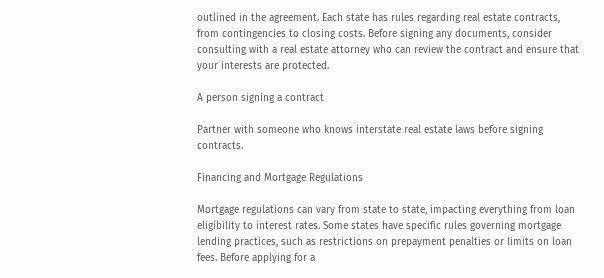outlined in the agreement. Each state has rules regarding real estate contracts, from contingencies to closing costs. Before signing any documents, consider consulting with a real estate attorney who can review the contract and ensure that your interests are protected.

A person signing a contract

Partner with someone who knows interstate real estate laws before signing contracts.

Financing and Mortgage Regulations

Mortgage regulations can vary from state to state, impacting everything from loan eligibility to interest rates. Some states have specific rules governing mortgage lending practices, such as restrictions on prepayment penalties or limits on loan fees. Before applying for a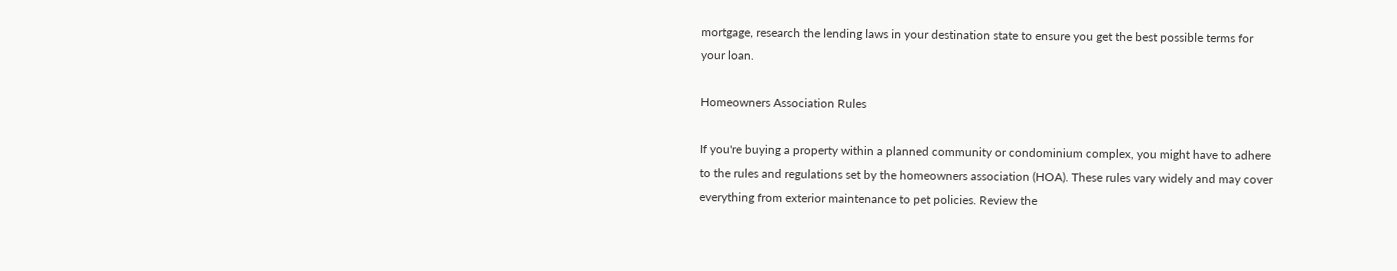mortgage, research the lending laws in your destination state to ensure you get the best possible terms for your loan.

Homeowners Association Rules

If you're buying a property within a planned community or condominium complex, you might have to adhere to the rules and regulations set by the homeowners association (HOA). These rules vary widely and may cover everything from exterior maintenance to pet policies. Review the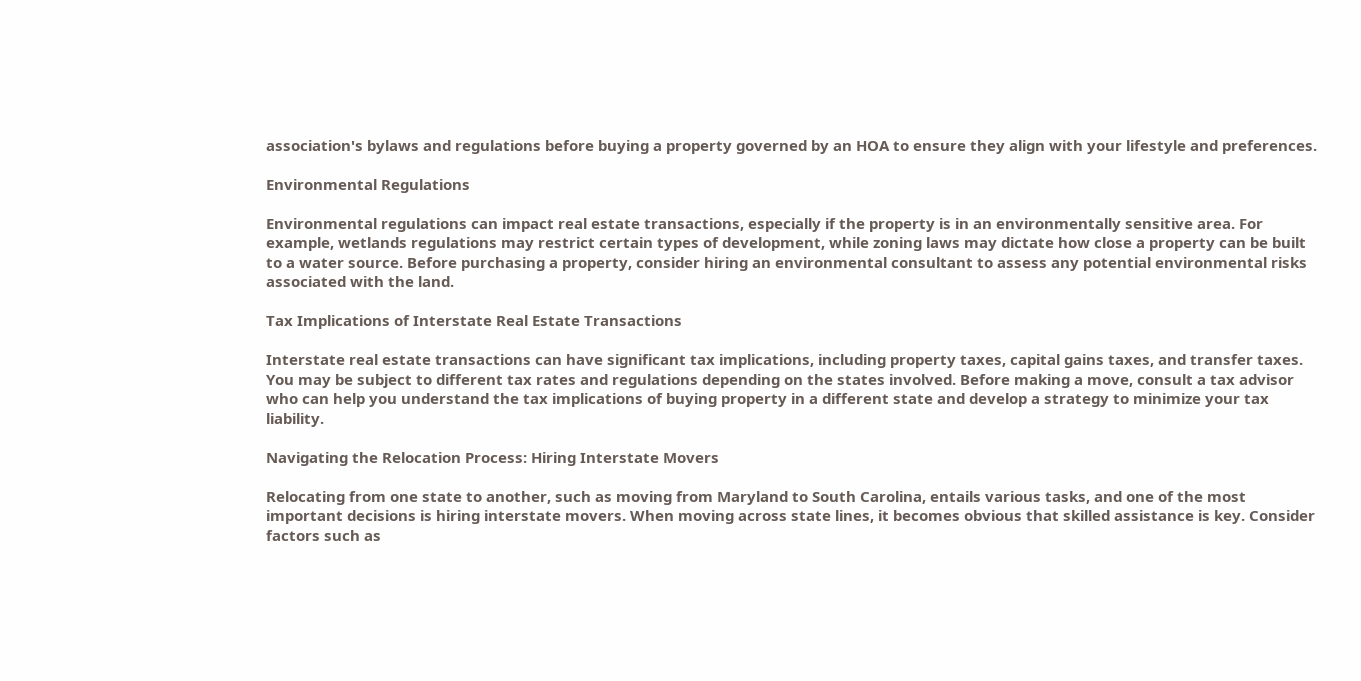association's bylaws and regulations before buying a property governed by an HOA to ensure they align with your lifestyle and preferences.

Environmental Regulations

Environmental regulations can impact real estate transactions, especially if the property is in an environmentally sensitive area. For example, wetlands regulations may restrict certain types of development, while zoning laws may dictate how close a property can be built to a water source. Before purchasing a property, consider hiring an environmental consultant to assess any potential environmental risks associated with the land.

Tax Implications of Interstate Real Estate Transactions

Interstate real estate transactions can have significant tax implications, including property taxes, capital gains taxes, and transfer taxes. You may be subject to different tax rates and regulations depending on the states involved. Before making a move, consult a tax advisor who can help you understand the tax implications of buying property in a different state and develop a strategy to minimize your tax liability.

Navigating the Relocation Process: Hiring Interstate Movers

Relocating from one state to another, such as moving from Maryland to South Carolina, entails various tasks, and one of the most important decisions is hiring interstate movers. When moving across state lines, it becomes obvious that skilled assistance is key. Consider factors such as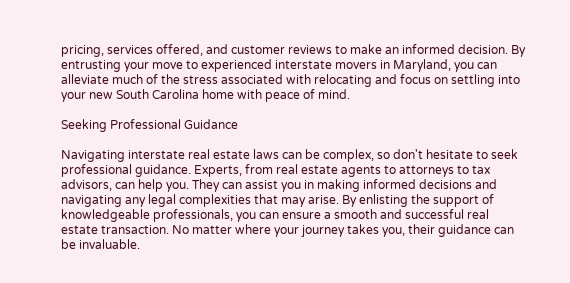pricing, services offered, and customer reviews to make an informed decision. By entrusting your move to experienced interstate movers in Maryland, you can alleviate much of the stress associated with relocating and focus on settling into your new South Carolina home with peace of mind.

Seeking Professional Guidance

Navigating interstate real estate laws can be complex, so don't hesitate to seek professional guidance. Experts, from real estate agents to attorneys to tax advisors, can help you. They can assist you in making informed decisions and navigating any legal complexities that may arise. By enlisting the support of knowledgeable professionals, you can ensure a smooth and successful real estate transaction. No matter where your journey takes you, their guidance can be invaluable.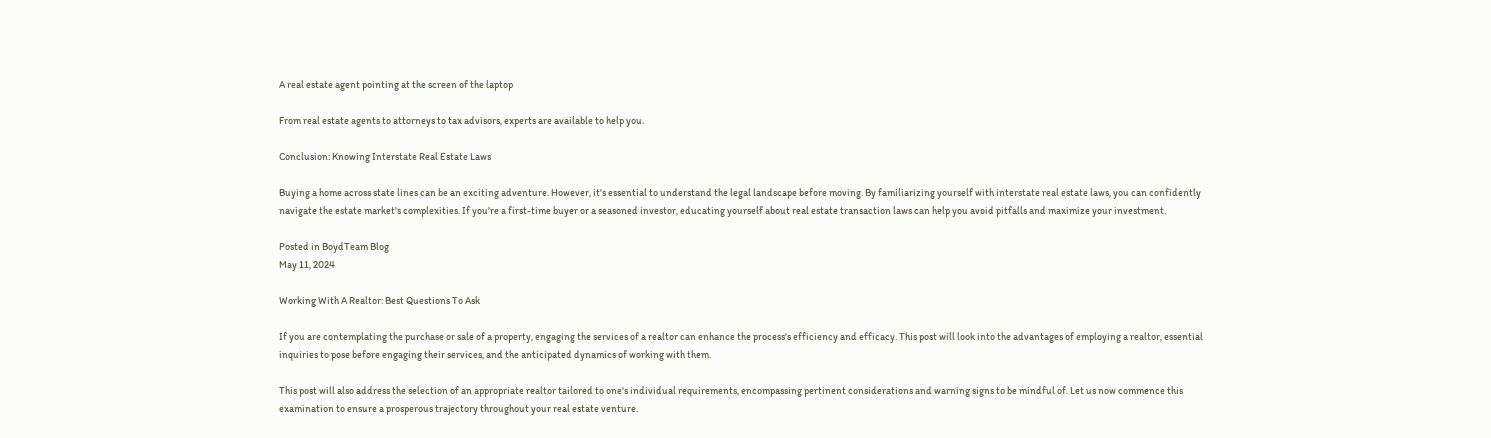A real estate agent pointing at the screen of the laptop

From real estate agents to attorneys to tax advisors, experts are available to help you.

Conclusion: Knowing Interstate Real Estate Laws

Buying a home across state lines can be an exciting adventure. However, it's essential to understand the legal landscape before moving. By familiarizing yourself with interstate real estate laws, you can confidently navigate the estate market's complexities. If you're a first-time buyer or a seasoned investor, educating yourself about real estate transaction laws can help you avoid pitfalls and maximize your investment.

Posted in BoydTeam Blog
May 11, 2024

Working With A Realtor: Best Questions To Ask

If you are contemplating the purchase or sale of a property, engaging the services of a realtor can enhance the process's efficiency and efficacy. This post will look into the advantages of employing a realtor, essential inquiries to pose before engaging their services, and the anticipated dynamics of working with them.

This post will also address the selection of an appropriate realtor tailored to one's individual requirements, encompassing pertinent considerations and warning signs to be mindful of. Let us now commence this examination to ensure a prosperous trajectory throughout your real estate venture.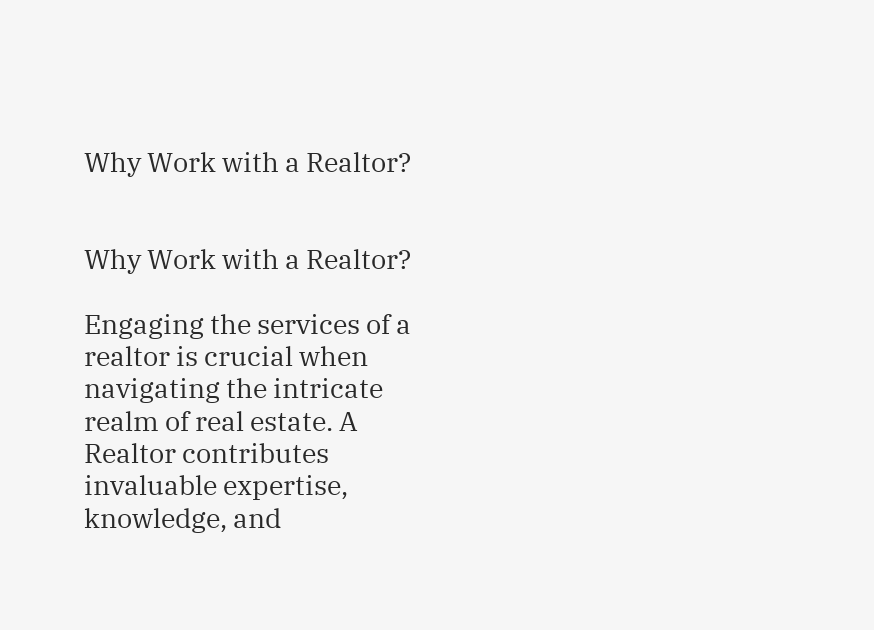Why Work with a Realtor?


Why Work with a Realtor?

Engaging the services of a realtor is crucial when navigating the intricate realm of real estate. A Realtor contributes invaluable expertise, knowledge, and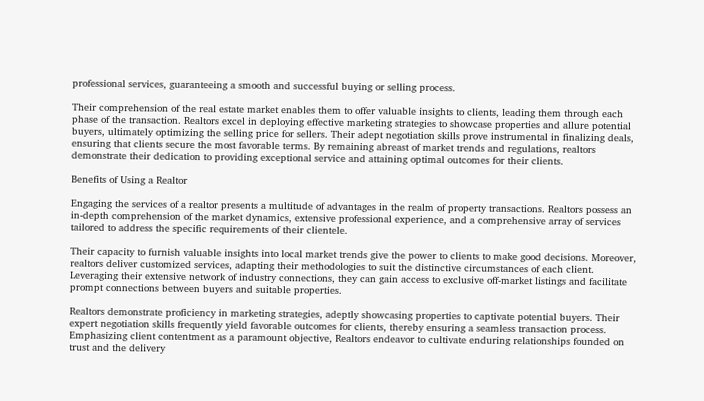professional services, guaranteeing a smooth and successful buying or selling process.

Their comprehension of the real estate market enables them to offer valuable insights to clients, leading them through each phase of the transaction. Realtors excel in deploying effective marketing strategies to showcase properties and allure potential buyers, ultimately optimizing the selling price for sellers. Their adept negotiation skills prove instrumental in finalizing deals, ensuring that clients secure the most favorable terms. By remaining abreast of market trends and regulations, realtors demonstrate their dedication to providing exceptional service and attaining optimal outcomes for their clients.

Benefits of Using a Realtor

Engaging the services of a realtor presents a multitude of advantages in the realm of property transactions. Realtors possess an in-depth comprehension of the market dynamics, extensive professional experience, and a comprehensive array of services tailored to address the specific requirements of their clientele.

Their capacity to furnish valuable insights into local market trends give the power to clients to make good decisions. Moreover, realtors deliver customized services, adapting their methodologies to suit the distinctive circumstances of each client. Leveraging their extensive network of industry connections, they can gain access to exclusive off-market listings and facilitate prompt connections between buyers and suitable properties.

Realtors demonstrate proficiency in marketing strategies, adeptly showcasing properties to captivate potential buyers. Their expert negotiation skills frequently yield favorable outcomes for clients, thereby ensuring a seamless transaction process. Emphasizing client contentment as a paramount objective, Realtors endeavor to cultivate enduring relationships founded on trust and the delivery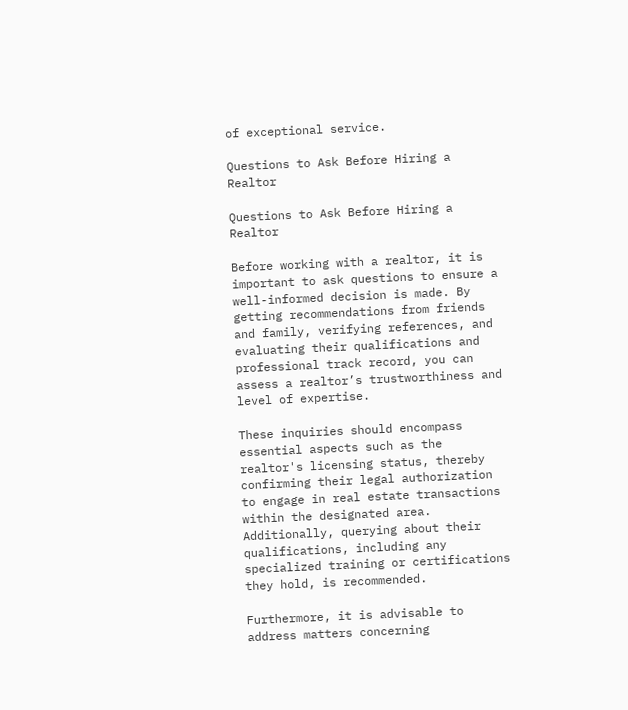of exceptional service.

Questions to Ask Before Hiring a Realtor

Questions to Ask Before Hiring a Realtor

Before working with a realtor, it is important to ask questions to ensure a well-informed decision is made. By getting recommendations from friends and family, verifying references, and evaluating their qualifications and professional track record, you can assess a realtor’s trustworthiness and level of expertise.

These inquiries should encompass essential aspects such as the realtor's licensing status, thereby confirming their legal authorization to engage in real estate transactions within the designated area. Additionally, querying about their qualifications, including any specialized training or certifications they hold, is recommended.

Furthermore, it is advisable to address matters concerning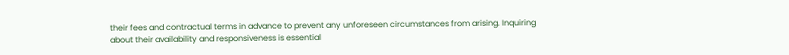their fees and contractual terms in advance to prevent any unforeseen circumstances from arising. Inquiring about their availability and responsiveness is essential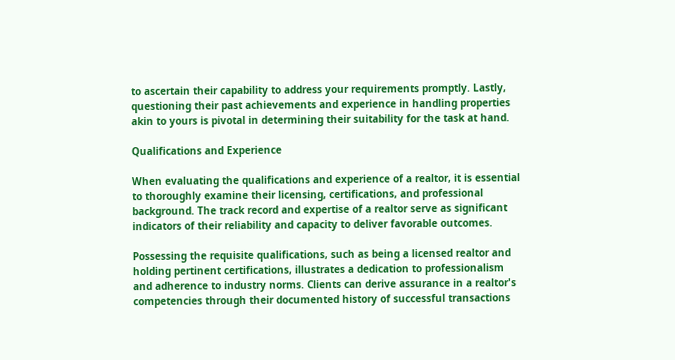to ascertain their capability to address your requirements promptly. Lastly, questioning their past achievements and experience in handling properties akin to yours is pivotal in determining their suitability for the task at hand.

Qualifications and Experience

When evaluating the qualifications and experience of a realtor, it is essential to thoroughly examine their licensing, certifications, and professional background. The track record and expertise of a realtor serve as significant indicators of their reliability and capacity to deliver favorable outcomes.

Possessing the requisite qualifications, such as being a licensed realtor and holding pertinent certifications, illustrates a dedication to professionalism and adherence to industry norms. Clients can derive assurance in a realtor's competencies through their documented history of successful transactions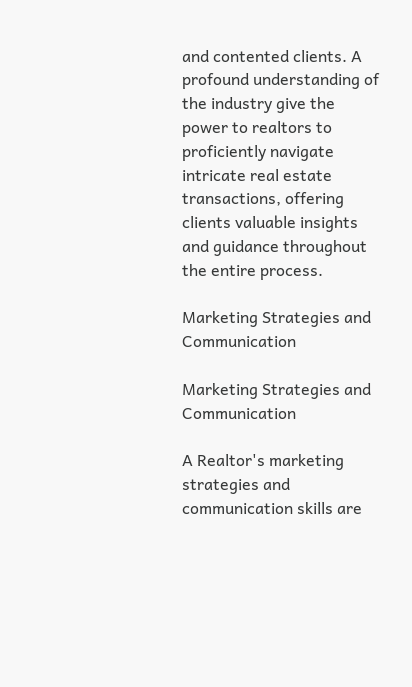and contented clients. A profound understanding of the industry give the power to realtors to proficiently navigate intricate real estate transactions, offering clients valuable insights and guidance throughout the entire process.

Marketing Strategies and Communication

Marketing Strategies and Communication

A Realtor's marketing strategies and communication skills are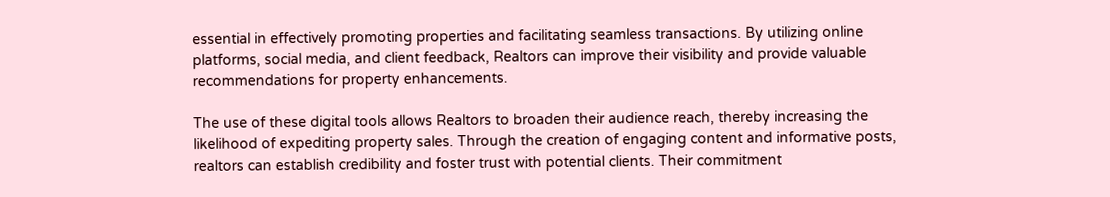essential in effectively promoting properties and facilitating seamless transactions. By utilizing online platforms, social media, and client feedback, Realtors can improve their visibility and provide valuable recommendations for property enhancements.

The use of these digital tools allows Realtors to broaden their audience reach, thereby increasing the likelihood of expediting property sales. Through the creation of engaging content and informative posts, realtors can establish credibility and foster trust with potential clients. Their commitment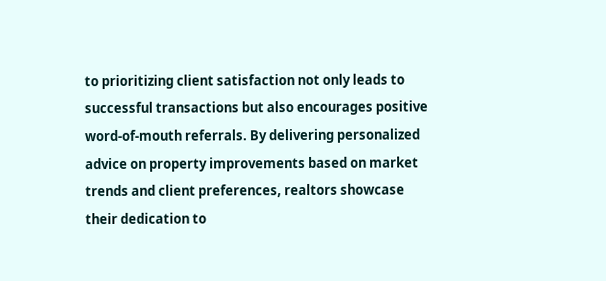to prioritizing client satisfaction not only leads to successful transactions but also encourages positive word-of-mouth referrals. By delivering personalized advice on property improvements based on market trends and client preferences, realtors showcase their dedication to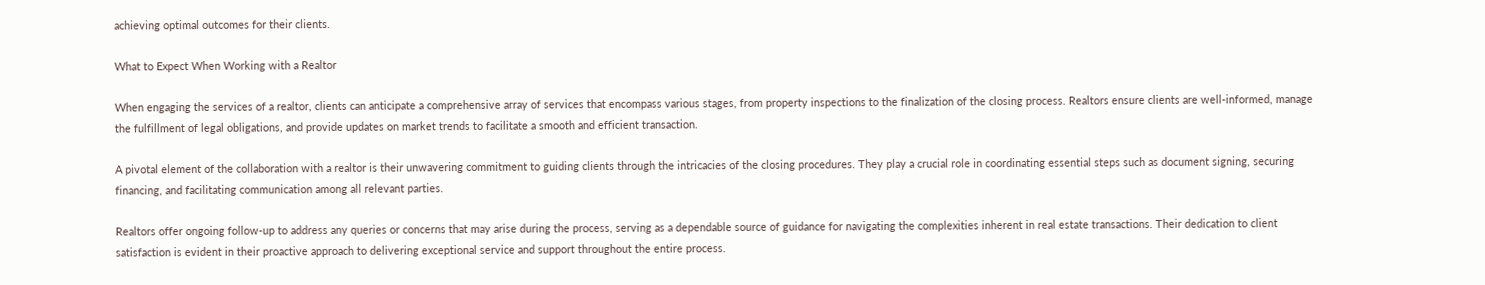achieving optimal outcomes for their clients.

What to Expect When Working with a Realtor

When engaging the services of a realtor, clients can anticipate a comprehensive array of services that encompass various stages, from property inspections to the finalization of the closing process. Realtors ensure clients are well-informed, manage the fulfillment of legal obligations, and provide updates on market trends to facilitate a smooth and efficient transaction.

A pivotal element of the collaboration with a realtor is their unwavering commitment to guiding clients through the intricacies of the closing procedures. They play a crucial role in coordinating essential steps such as document signing, securing financing, and facilitating communication among all relevant parties.

Realtors offer ongoing follow-up to address any queries or concerns that may arise during the process, serving as a dependable source of guidance for navigating the complexities inherent in real estate transactions. Their dedication to client satisfaction is evident in their proactive approach to delivering exceptional service and support throughout the entire process.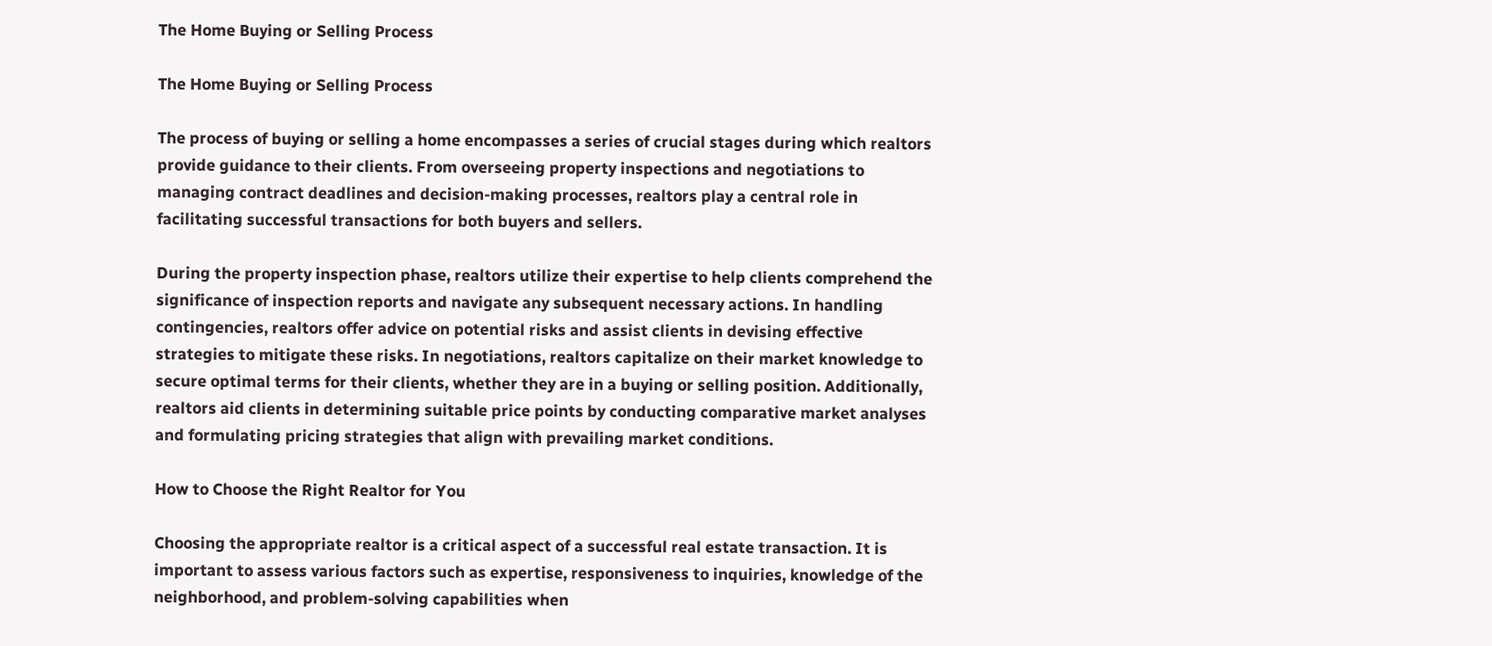The Home Buying or Selling Process

The Home Buying or Selling Process

The process of buying or selling a home encompasses a series of crucial stages during which realtors provide guidance to their clients. From overseeing property inspections and negotiations to managing contract deadlines and decision-making processes, realtors play a central role in facilitating successful transactions for both buyers and sellers.

During the property inspection phase, realtors utilize their expertise to help clients comprehend the significance of inspection reports and navigate any subsequent necessary actions. In handling contingencies, realtors offer advice on potential risks and assist clients in devising effective strategies to mitigate these risks. In negotiations, realtors capitalize on their market knowledge to secure optimal terms for their clients, whether they are in a buying or selling position. Additionally, realtors aid clients in determining suitable price points by conducting comparative market analyses and formulating pricing strategies that align with prevailing market conditions.

How to Choose the Right Realtor for You

Choosing the appropriate realtor is a critical aspect of a successful real estate transaction. It is important to assess various factors such as expertise, responsiveness to inquiries, knowledge of the neighborhood, and problem-solving capabilities when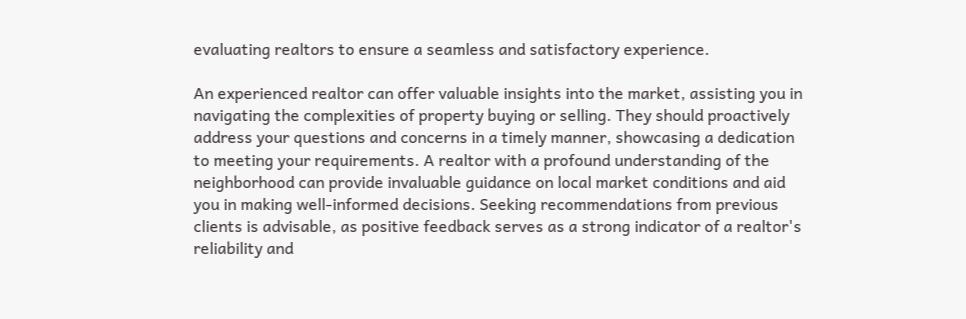evaluating realtors to ensure a seamless and satisfactory experience.

An experienced realtor can offer valuable insights into the market, assisting you in navigating the complexities of property buying or selling. They should proactively address your questions and concerns in a timely manner, showcasing a dedication to meeting your requirements. A realtor with a profound understanding of the neighborhood can provide invaluable guidance on local market conditions and aid you in making well-informed decisions. Seeking recommendations from previous clients is advisable, as positive feedback serves as a strong indicator of a realtor's reliability and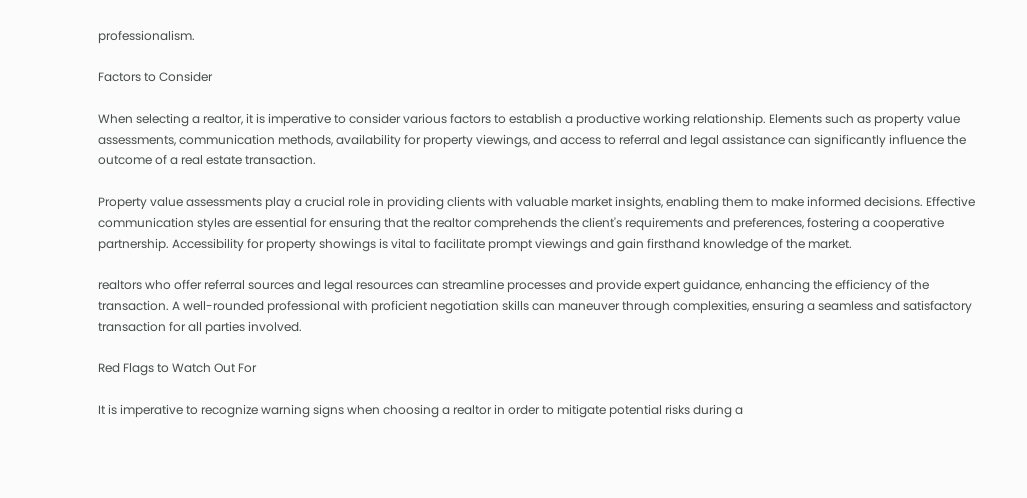professionalism.

Factors to Consider

When selecting a realtor, it is imperative to consider various factors to establish a productive working relationship. Elements such as property value assessments, communication methods, availability for property viewings, and access to referral and legal assistance can significantly influence the outcome of a real estate transaction.

Property value assessments play a crucial role in providing clients with valuable market insights, enabling them to make informed decisions. Effective communication styles are essential for ensuring that the realtor comprehends the client's requirements and preferences, fostering a cooperative partnership. Accessibility for property showings is vital to facilitate prompt viewings and gain firsthand knowledge of the market.

realtors who offer referral sources and legal resources can streamline processes and provide expert guidance, enhancing the efficiency of the transaction. A well-rounded professional with proficient negotiation skills can maneuver through complexities, ensuring a seamless and satisfactory transaction for all parties involved.

Red Flags to Watch Out For

It is imperative to recognize warning signs when choosing a realtor in order to mitigate potential risks during a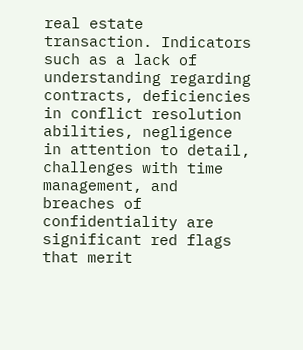real estate transaction. Indicators such as a lack of understanding regarding contracts, deficiencies in conflict resolution abilities, negligence in attention to detail, challenges with time management, and breaches of confidentiality are significant red flags that merit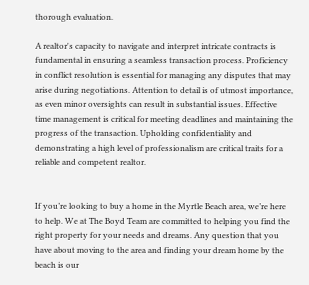thorough evaluation.

A realtor's capacity to navigate and interpret intricate contracts is fundamental in ensuring a seamless transaction process. Proficiency in conflict resolution is essential for managing any disputes that may arise during negotiations. Attention to detail is of utmost importance, as even minor oversights can result in substantial issues. Effective time management is critical for meeting deadlines and maintaining the progress of the transaction. Upholding confidentiality and demonstrating a high level of professionalism are critical traits for a reliable and competent realtor.


If you’re looking to buy a home in the Myrtle Beach area, we’re here to help. We at The Boyd Team are committed to helping you find the right property for your needs and dreams. Any question that you have about moving to the area and finding your dream home by the beach is our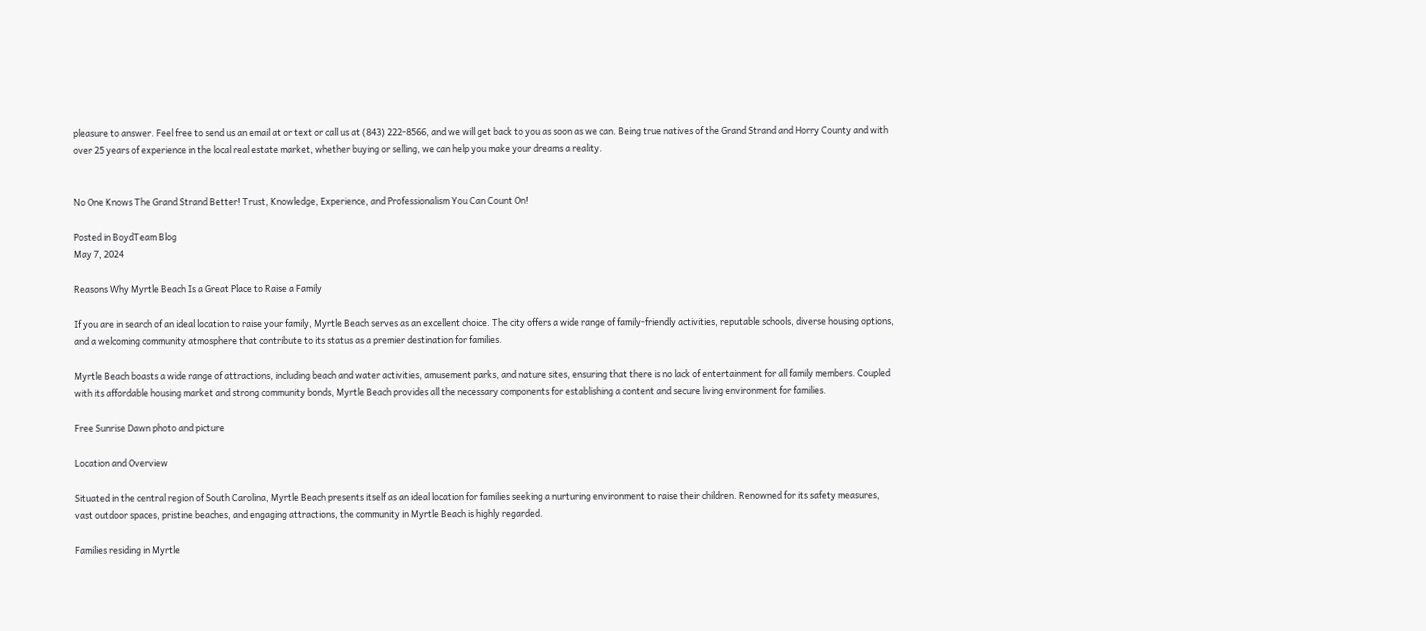pleasure to answer. Feel free to send us an email at or text or call us at (843) 222-8566, and we will get back to you as soon as we can. Being true natives of the Grand Strand and Horry County and with over 25 years of experience in the local real estate market, whether buying or selling, we can help you make your dreams a reality.


No One Knows The Grand Strand Better! Trust, Knowledge, Experience, and Professionalism You Can Count On!

Posted in BoydTeam Blog
May 7, 2024

Reasons Why Myrtle Beach Is a Great Place to Raise a Family

If you are in search of an ideal location to raise your family, Myrtle Beach serves as an excellent choice. The city offers a wide range of family-friendly activities, reputable schools, diverse housing options, and a welcoming community atmosphere that contribute to its status as a premier destination for families.

Myrtle Beach boasts a wide range of attractions, including beach and water activities, amusement parks, and nature sites, ensuring that there is no lack of entertainment for all family members. Coupled with its affordable housing market and strong community bonds, Myrtle Beach provides all the necessary components for establishing a content and secure living environment for families.

Free Sunrise Dawn photo and picture

Location and Overview

Situated in the central region of South Carolina, Myrtle Beach presents itself as an ideal location for families seeking a nurturing environment to raise their children. Renowned for its safety measures, vast outdoor spaces, pristine beaches, and engaging attractions, the community in Myrtle Beach is highly regarded.

Families residing in Myrtle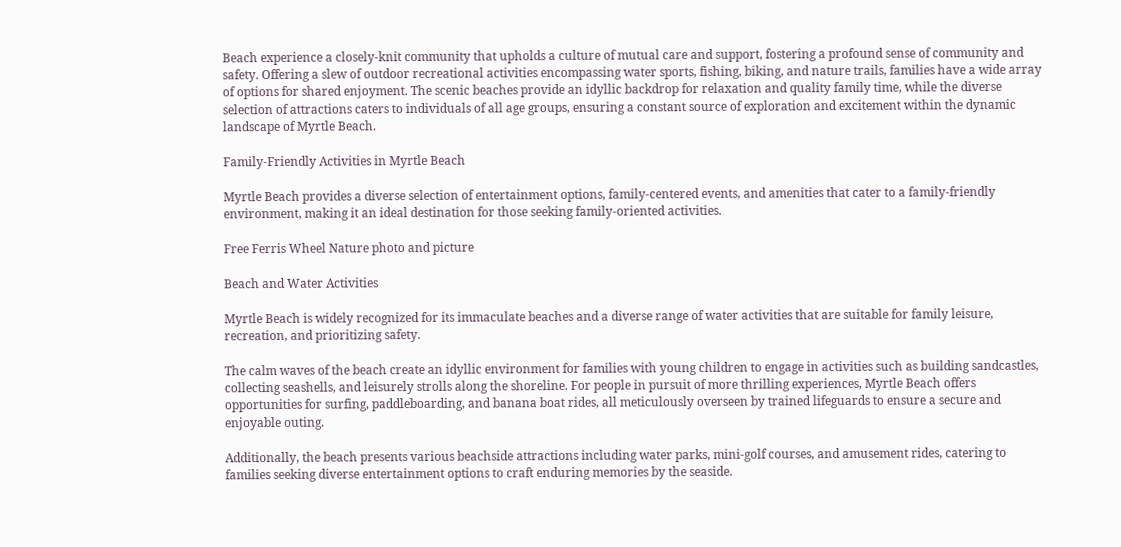Beach experience a closely-knit community that upholds a culture of mutual care and support, fostering a profound sense of community and safety. Offering a slew of outdoor recreational activities encompassing water sports, fishing, biking, and nature trails, families have a wide array of options for shared enjoyment. The scenic beaches provide an idyllic backdrop for relaxation and quality family time, while the diverse selection of attractions caters to individuals of all age groups, ensuring a constant source of exploration and excitement within the dynamic landscape of Myrtle Beach.

Family-Friendly Activities in Myrtle Beach

Myrtle Beach provides a diverse selection of entertainment options, family-centered events, and amenities that cater to a family-friendly environment, making it an ideal destination for those seeking family-oriented activities.

Free Ferris Wheel Nature photo and picture

Beach and Water Activities

Myrtle Beach is widely recognized for its immaculate beaches and a diverse range of water activities that are suitable for family leisure, recreation, and prioritizing safety.

The calm waves of the beach create an idyllic environment for families with young children to engage in activities such as building sandcastles, collecting seashells, and leisurely strolls along the shoreline. For people in pursuit of more thrilling experiences, Myrtle Beach offers opportunities for surfing, paddleboarding, and banana boat rides, all meticulously overseen by trained lifeguards to ensure a secure and enjoyable outing.

Additionally, the beach presents various beachside attractions including water parks, mini-golf courses, and amusement rides, catering to families seeking diverse entertainment options to craft enduring memories by the seaside.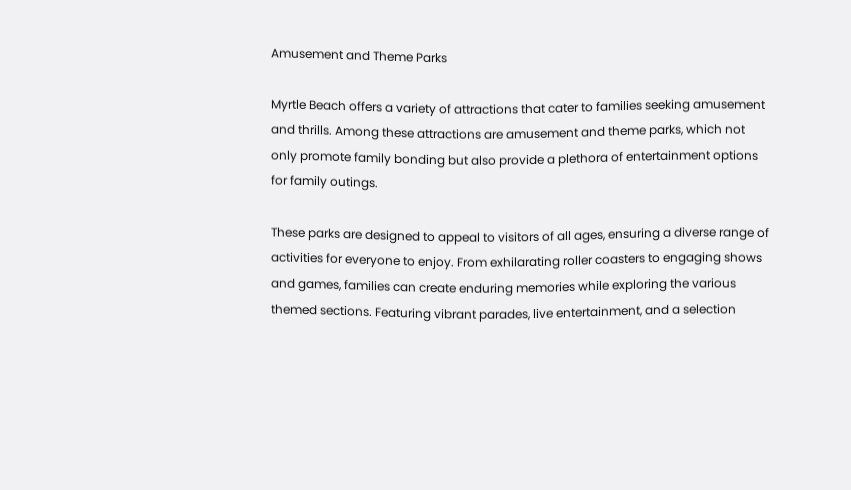Amusement and Theme Parks

Myrtle Beach offers a variety of attractions that cater to families seeking amusement and thrills. Among these attractions are amusement and theme parks, which not only promote family bonding but also provide a plethora of entertainment options for family outings.

These parks are designed to appeal to visitors of all ages, ensuring a diverse range of activities for everyone to enjoy. From exhilarating roller coasters to engaging shows and games, families can create enduring memories while exploring the various themed sections. Featuring vibrant parades, live entertainment, and a selection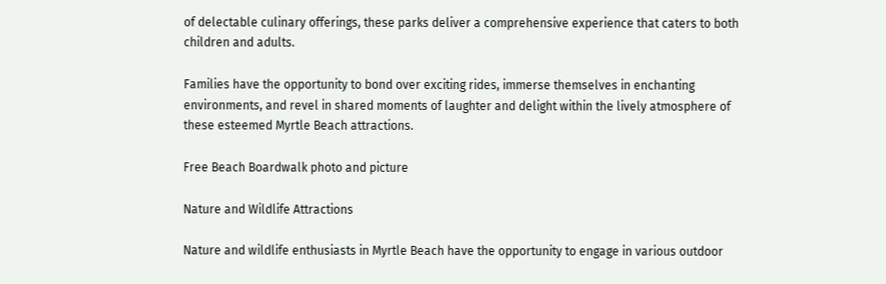of delectable culinary offerings, these parks deliver a comprehensive experience that caters to both children and adults.

Families have the opportunity to bond over exciting rides, immerse themselves in enchanting environments, and revel in shared moments of laughter and delight within the lively atmosphere of these esteemed Myrtle Beach attractions.

Free Beach Boardwalk photo and picture

Nature and Wildlife Attractions

Nature and wildlife enthusiasts in Myrtle Beach have the opportunity to engage in various outdoor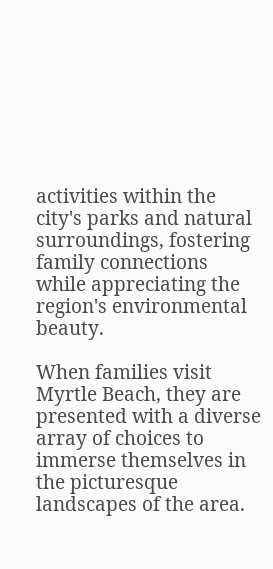activities within the city's parks and natural surroundings, fostering family connections while appreciating the region's environmental beauty.

When families visit Myrtle Beach, they are presented with a diverse array of choices to immerse themselves in the picturesque landscapes of the area.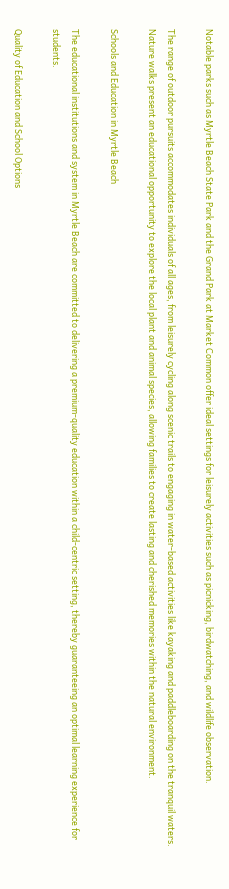Notable parks such as Myrtle Beach State Park and the Grand Park at Market Common offer ideal settings for leisurely activities such as picnicking, birdwatching, and wildlife observation.

The range of outdoor pursuits accommodates individuals of all ages, from leisurely cycling along scenic trails to engaging in water-based activities like kayaking and paddleboarding on the tranquil waters. Nature walks present an educational opportunity to explore the local plant and animal species, allowing families to create lasting and cherished memories within the natural environment.

Schools and Education in Myrtle Beach

The educational institutions and system in Myrtle Beach are committed to delivering a premium-quality education within a child-centric setting, thereby guaranteeing an optimal learning experience for students.

Quality of Education and School Options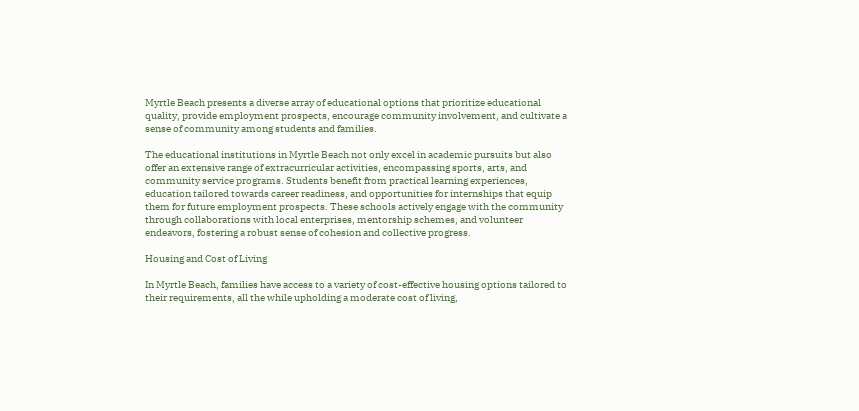Myrtle Beach presents a diverse array of educational options that prioritize educational quality, provide employment prospects, encourage community involvement, and cultivate a sense of community among students and families.

The educational institutions in Myrtle Beach not only excel in academic pursuits but also offer an extensive range of extracurricular activities, encompassing sports, arts, and community service programs. Students benefit from practical learning experiences, education tailored towards career readiness, and opportunities for internships that equip them for future employment prospects. These schools actively engage with the community through collaborations with local enterprises, mentorship schemes, and volunteer endeavors, fostering a robust sense of cohesion and collective progress.

Housing and Cost of Living

In Myrtle Beach, families have access to a variety of cost-effective housing options tailored to their requirements, all the while upholding a moderate cost of living,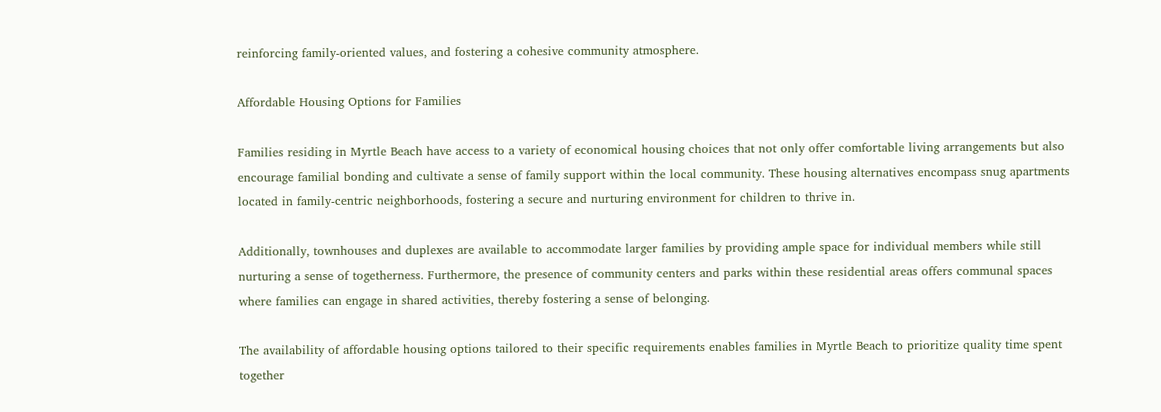reinforcing family-oriented values, and fostering a cohesive community atmosphere.

Affordable Housing Options for Families

Families residing in Myrtle Beach have access to a variety of economical housing choices that not only offer comfortable living arrangements but also encourage familial bonding and cultivate a sense of family support within the local community. These housing alternatives encompass snug apartments located in family-centric neighborhoods, fostering a secure and nurturing environment for children to thrive in.

Additionally, townhouses and duplexes are available to accommodate larger families by providing ample space for individual members while still nurturing a sense of togetherness. Furthermore, the presence of community centers and parks within these residential areas offers communal spaces where families can engage in shared activities, thereby fostering a sense of belonging.

The availability of affordable housing options tailored to their specific requirements enables families in Myrtle Beach to prioritize quality time spent together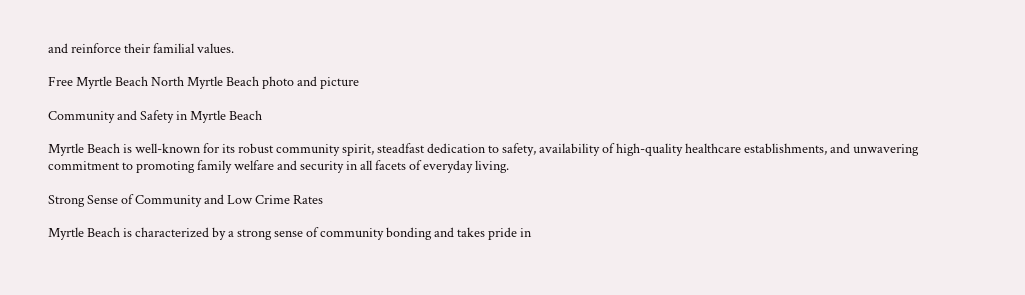and reinforce their familial values.

Free Myrtle Beach North Myrtle Beach photo and picture

Community and Safety in Myrtle Beach

Myrtle Beach is well-known for its robust community spirit, steadfast dedication to safety, availability of high-quality healthcare establishments, and unwavering commitment to promoting family welfare and security in all facets of everyday living.

Strong Sense of Community and Low Crime Rates

Myrtle Beach is characterized by a strong sense of community bonding and takes pride in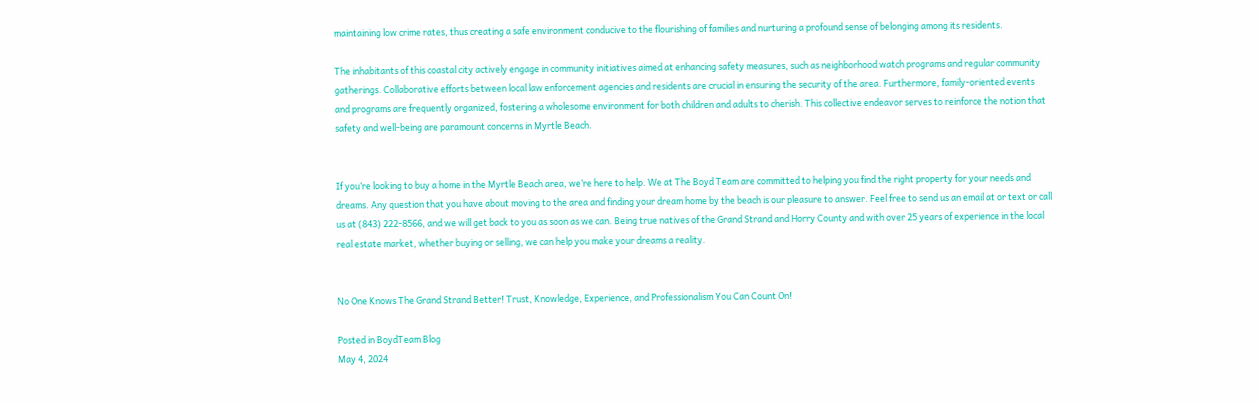maintaining low crime rates, thus creating a safe environment conducive to the flourishing of families and nurturing a profound sense of belonging among its residents.

The inhabitants of this coastal city actively engage in community initiatives aimed at enhancing safety measures, such as neighborhood watch programs and regular community gatherings. Collaborative efforts between local law enforcement agencies and residents are crucial in ensuring the security of the area. Furthermore, family-oriented events and programs are frequently organized, fostering a wholesome environment for both children and adults to cherish. This collective endeavor serves to reinforce the notion that safety and well-being are paramount concerns in Myrtle Beach.


If you’re looking to buy a home in the Myrtle Beach area, we’re here to help. We at The Boyd Team are committed to helping you find the right property for your needs and dreams. Any question that you have about moving to the area and finding your dream home by the beach is our pleasure to answer. Feel free to send us an email at or text or call us at (843) 222-8566, and we will get back to you as soon as we can. Being true natives of the Grand Strand and Horry County and with over 25 years of experience in the local real estate market, whether buying or selling, we can help you make your dreams a reality.


No One Knows The Grand Strand Better! Trust, Knowledge, Experience, and Professionalism You Can Count On!

Posted in BoydTeam Blog
May 4, 2024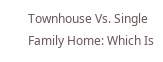Townhouse Vs. Single Family Home: Which Is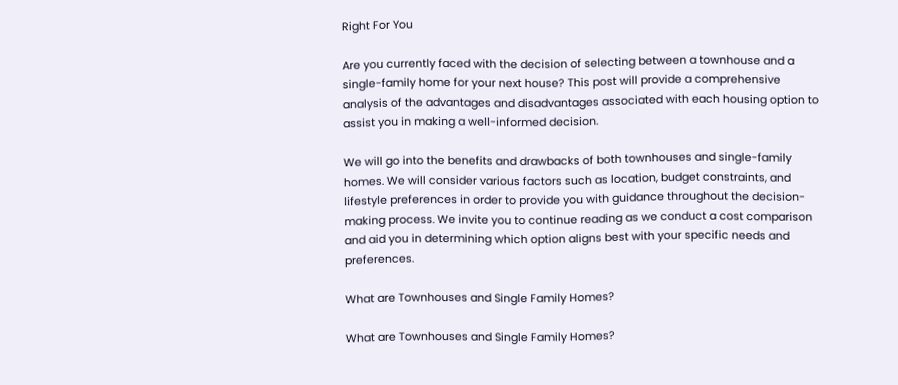Right For You

Are you currently faced with the decision of selecting between a townhouse and a single-family home for your next house? This post will provide a comprehensive analysis of the advantages and disadvantages associated with each housing option to assist you in making a well-informed decision.

We will go into the benefits and drawbacks of both townhouses and single-family homes. We will consider various factors such as location, budget constraints, and lifestyle preferences in order to provide you with guidance throughout the decision-making process. We invite you to continue reading as we conduct a cost comparison and aid you in determining which option aligns best with your specific needs and preferences.

What are Townhouses and Single Family Homes?

What are Townhouses and Single Family Homes?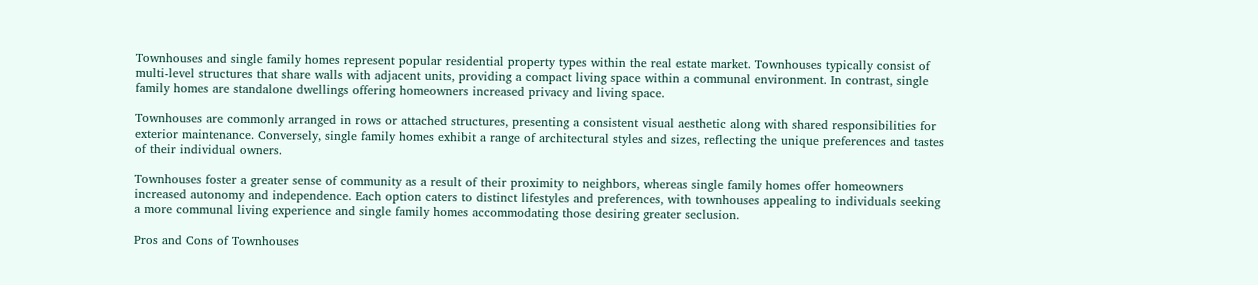Townhouses and single family homes represent popular residential property types within the real estate market. Townhouses typically consist of multi-level structures that share walls with adjacent units, providing a compact living space within a communal environment. In contrast, single family homes are standalone dwellings offering homeowners increased privacy and living space.

Townhouses are commonly arranged in rows or attached structures, presenting a consistent visual aesthetic along with shared responsibilities for exterior maintenance. Conversely, single family homes exhibit a range of architectural styles and sizes, reflecting the unique preferences and tastes of their individual owners.

Townhouses foster a greater sense of community as a result of their proximity to neighbors, whereas single family homes offer homeowners increased autonomy and independence. Each option caters to distinct lifestyles and preferences, with townhouses appealing to individuals seeking a more communal living experience and single family homes accommodating those desiring greater seclusion.

Pros and Cons of Townhouses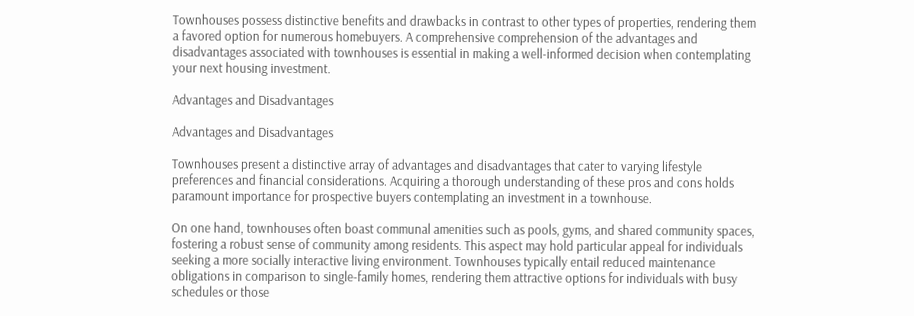Townhouses possess distinctive benefits and drawbacks in contrast to other types of properties, rendering them a favored option for numerous homebuyers. A comprehensive comprehension of the advantages and disadvantages associated with townhouses is essential in making a well-informed decision when contemplating your next housing investment.

Advantages and Disadvantages

Advantages and Disadvantages

Townhouses present a distinctive array of advantages and disadvantages that cater to varying lifestyle preferences and financial considerations. Acquiring a thorough understanding of these pros and cons holds paramount importance for prospective buyers contemplating an investment in a townhouse.

On one hand, townhouses often boast communal amenities such as pools, gyms, and shared community spaces, fostering a robust sense of community among residents. This aspect may hold particular appeal for individuals seeking a more socially interactive living environment. Townhouses typically entail reduced maintenance obligations in comparison to single-family homes, rendering them attractive options for individuals with busy schedules or those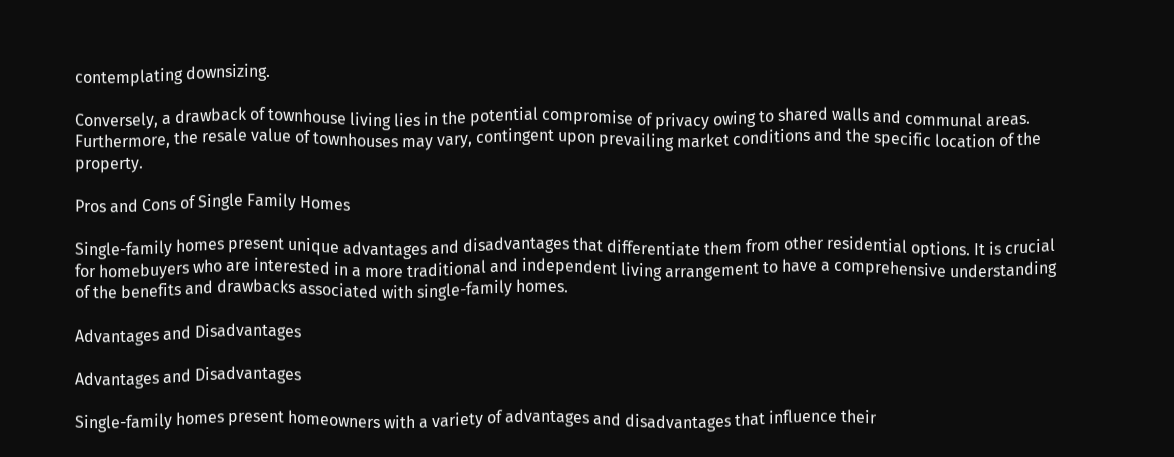contemplating downsizing.

Conversely, a drawback of townhouse living lies in the potential compromise of privacy owing to shared walls and communal areas. Furthermore, the resale value of townhouses may vary, contingent upon prevailing market conditions and the specific location of the property.

Pros and Cons of Single Family Homes

Single-family homes present unique advantages and disadvantages that differentiate them from other residential options. It is crucial for homebuyers who are interested in a more traditional and independent living arrangement to have a comprehensive understanding of the benefits and drawbacks associated with single-family homes.

Advantages and Disadvantages

Advantages and Disadvantages

Single-family homes present homeowners with a variety of advantages and disadvantages that influence their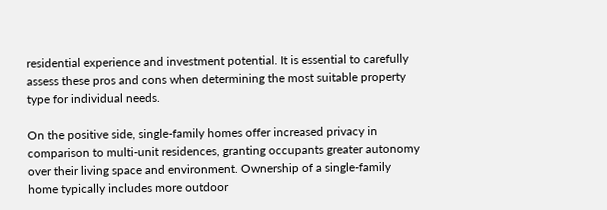residential experience and investment potential. It is essential to carefully assess these pros and cons when determining the most suitable property type for individual needs.

On the positive side, single-family homes offer increased privacy in comparison to multi-unit residences, granting occupants greater autonomy over their living space and environment. Ownership of a single-family home typically includes more outdoor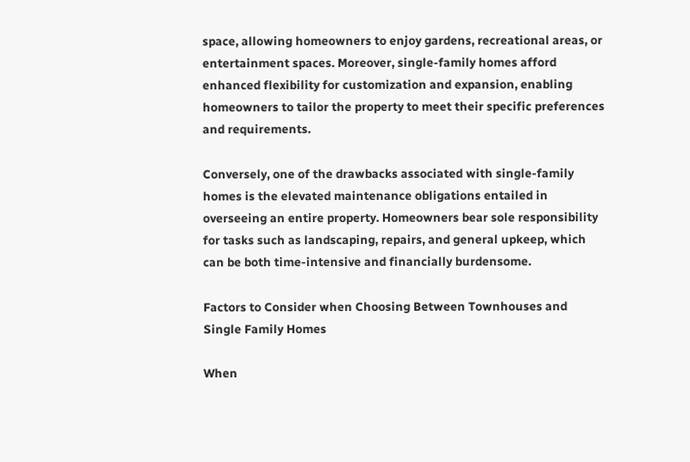space, allowing homeowners to enjoy gardens, recreational areas, or entertainment spaces. Moreover, single-family homes afford enhanced flexibility for customization and expansion, enabling homeowners to tailor the property to meet their specific preferences and requirements.

Conversely, one of the drawbacks associated with single-family homes is the elevated maintenance obligations entailed in overseeing an entire property. Homeowners bear sole responsibility for tasks such as landscaping, repairs, and general upkeep, which can be both time-intensive and financially burdensome.

Factors to Consider when Choosing Between Townhouses and Single Family Homes

When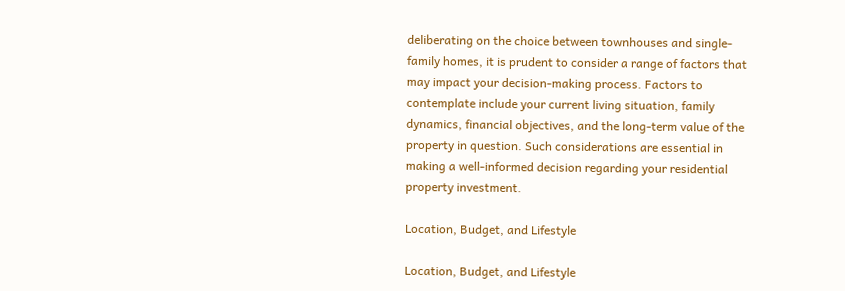deliberating on the choice between townhouses and single-family homes, it is prudent to consider a range of factors that may impact your decision-making process. Factors to contemplate include your current living situation, family dynamics, financial objectives, and the long-term value of the property in question. Such considerations are essential in making a well-informed decision regarding your residential property investment.

Location, Budget, and Lifestyle

Location, Budget, and Lifestyle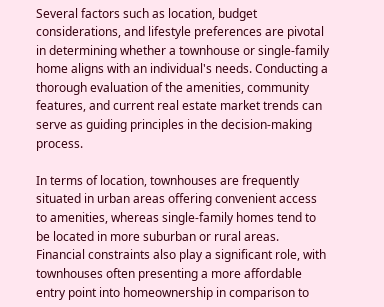Several factors such as location, budget considerations, and lifestyle preferences are pivotal in determining whether a townhouse or single-family home aligns with an individual's needs. Conducting a thorough evaluation of the amenities, community features, and current real estate market trends can serve as guiding principles in the decision-making process.

In terms of location, townhouses are frequently situated in urban areas offering convenient access to amenities, whereas single-family homes tend to be located in more suburban or rural areas. Financial constraints also play a significant role, with townhouses often presenting a more affordable entry point into homeownership in comparison to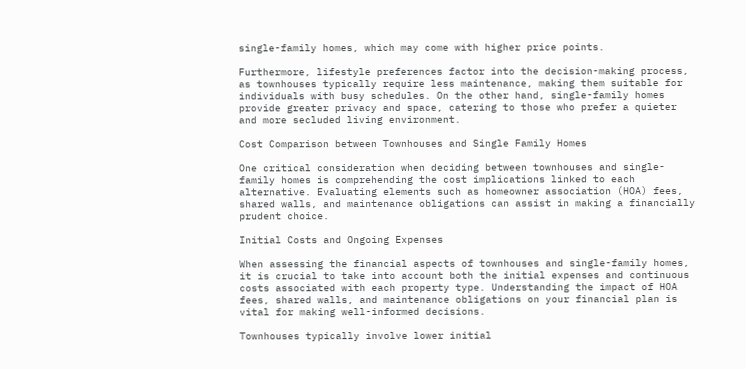single-family homes, which may come with higher price points.

Furthermore, lifestyle preferences factor into the decision-making process, as townhouses typically require less maintenance, making them suitable for individuals with busy schedules. On the other hand, single-family homes provide greater privacy and space, catering to those who prefer a quieter and more secluded living environment.

Cost Comparison between Townhouses and Single Family Homes

One critical consideration when deciding between townhouses and single-family homes is comprehending the cost implications linked to each alternative. Evaluating elements such as homeowner association (HOA) fees, shared walls, and maintenance obligations can assist in making a financially prudent choice.

Initial Costs and Ongoing Expenses

When assessing the financial aspects of townhouses and single-family homes, it is crucial to take into account both the initial expenses and continuous costs associated with each property type. Understanding the impact of HOA fees, shared walls, and maintenance obligations on your financial plan is vital for making well-informed decisions.

Townhouses typically involve lower initial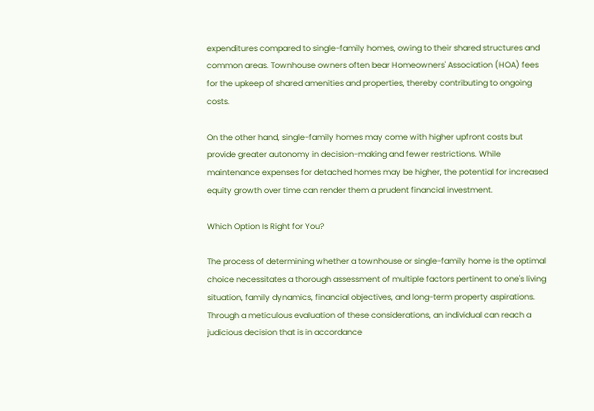expenditures compared to single-family homes, owing to their shared structures and common areas. Townhouse owners often bear Homeowners' Association (HOA) fees for the upkeep of shared amenities and properties, thereby contributing to ongoing costs.

On the other hand, single-family homes may come with higher upfront costs but provide greater autonomy in decision-making and fewer restrictions. While maintenance expenses for detached homes may be higher, the potential for increased equity growth over time can render them a prudent financial investment.

Which Option Is Right for You?

The process of determining whether a townhouse or single-family home is the optimal choice necessitates a thorough assessment of multiple factors pertinent to one's living situation, family dynamics, financial objectives, and long-term property aspirations. Through a meticulous evaluation of these considerations, an individual can reach a judicious decision that is in accordance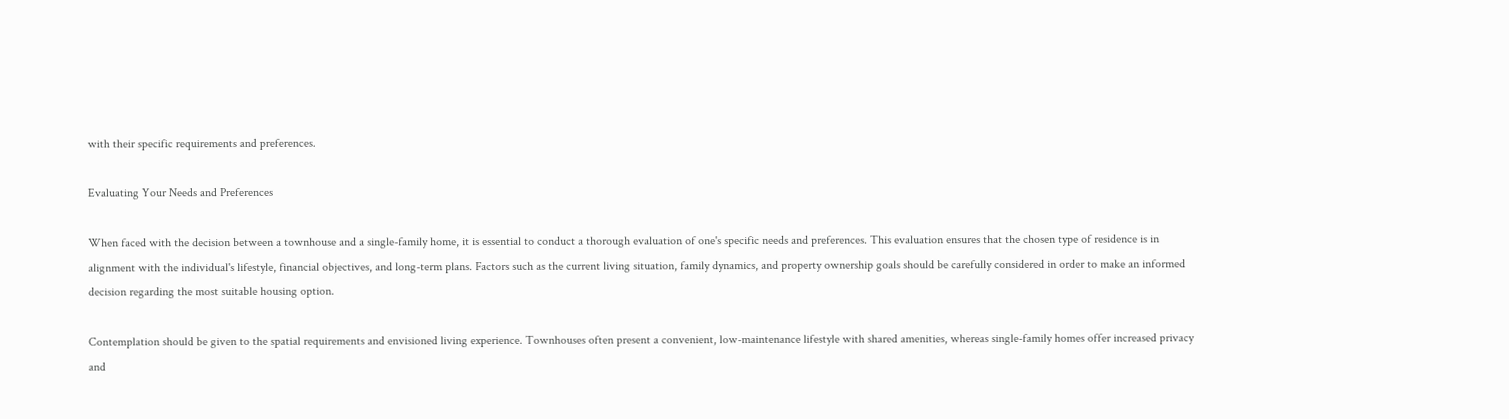with their specific requirements and preferences.

Evaluating Your Needs and Preferences

When faced with the decision between a townhouse and a single-family home, it is essential to conduct a thorough evaluation of one's specific needs and preferences. This evaluation ensures that the chosen type of residence is in alignment with the individual's lifestyle, financial objectives, and long-term plans. Factors such as the current living situation, family dynamics, and property ownership goals should be carefully considered in order to make an informed decision regarding the most suitable housing option.

Contemplation should be given to the spatial requirements and envisioned living experience. Townhouses often present a convenient, low-maintenance lifestyle with shared amenities, whereas single-family homes offer increased privacy and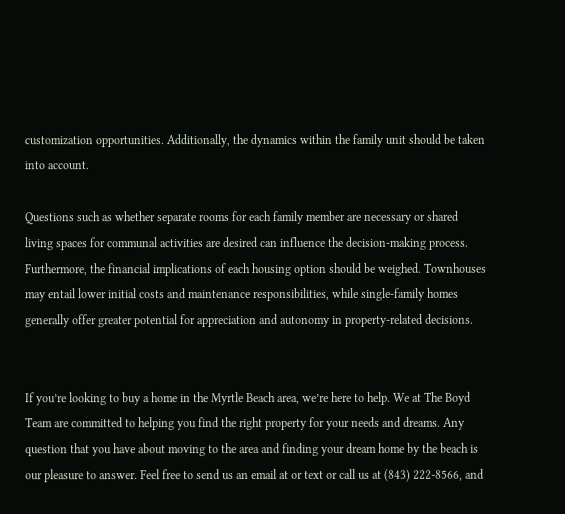customization opportunities. Additionally, the dynamics within the family unit should be taken into account.

Questions such as whether separate rooms for each family member are necessary or shared living spaces for communal activities are desired can influence the decision-making process. Furthermore, the financial implications of each housing option should be weighed. Townhouses may entail lower initial costs and maintenance responsibilities, while single-family homes generally offer greater potential for appreciation and autonomy in property-related decisions.


If you’re looking to buy a home in the Myrtle Beach area, we’re here to help. We at The Boyd Team are committed to helping you find the right property for your needs and dreams. Any question that you have about moving to the area and finding your dream home by the beach is our pleasure to answer. Feel free to send us an email at or text or call us at (843) 222-8566, and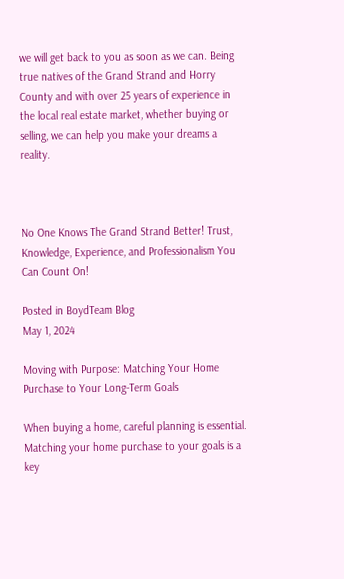we will get back to you as soon as we can. Being true natives of the Grand Strand and Horry County and with over 25 years of experience in the local real estate market, whether buying or selling, we can help you make your dreams a reality.



No One Knows The Grand Strand Better! Trust, Knowledge, Experience, and Professionalism You Can Count On!

Posted in BoydTeam Blog
May 1, 2024

Moving with Purpose: Matching Your Home Purchase to Your Long-Term Goals

When buying a home, careful planning is essential. Matching your home purchase to your goals is a key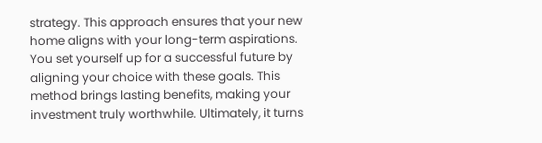strategy. This approach ensures that your new home aligns with your long-term aspirations. You set yourself up for a successful future by aligning your choice with these goals. This method brings lasting benefits, making your investment truly worthwhile. Ultimately, it turns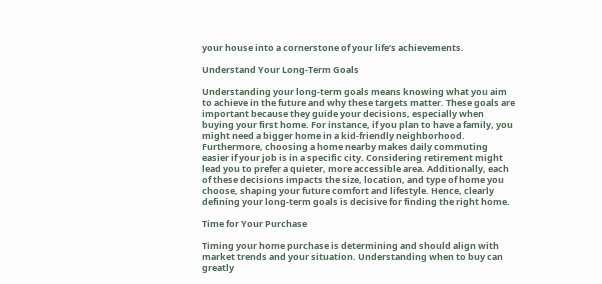your house into a cornerstone of your life’s achievements.

Understand Your Long-Term Goals

Understanding your long-term goals means knowing what you aim to achieve in the future and why these targets matter. These goals are important because they guide your decisions, especially when buying your first home. For instance, if you plan to have a family, you might need a bigger home in a kid-friendly neighborhood. Furthermore, choosing a home nearby makes daily commuting easier if your job is in a specific city. Considering retirement might lead you to prefer a quieter, more accessible area. Additionally, each of these decisions impacts the size, location, and type of home you choose, shaping your future comfort and lifestyle. Hence, clearly defining your long-term goals is decisive for finding the right home.

Time for Your Purchase

Timing your home purchase is determining and should align with market trends and your situation. Understanding when to buy can greatly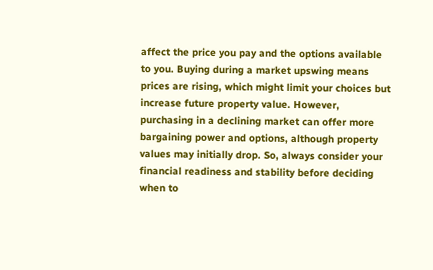affect the price you pay and the options available to you. Buying during a market upswing means prices are rising, which might limit your choices but increase future property value. However, purchasing in a declining market can offer more bargaining power and options, although property values may initially drop. So, always consider your financial readiness and stability before deciding when to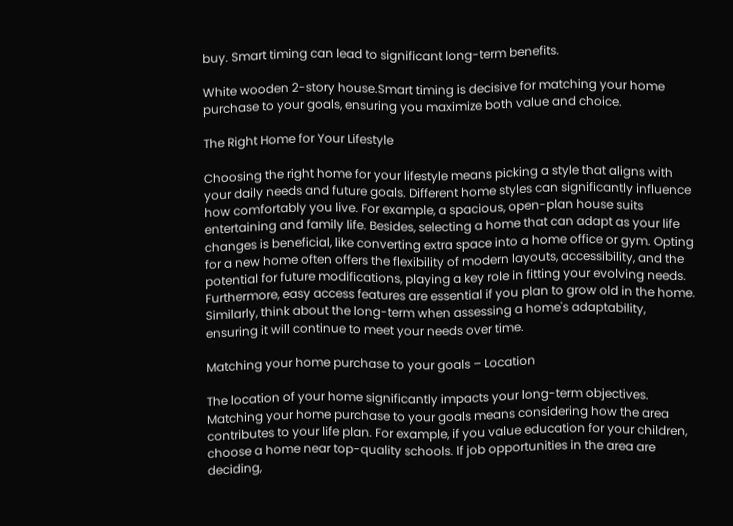buy. Smart timing can lead to significant long-term benefits.

White wooden 2-story house.Smart timing is decisive for matching your home purchase to your goals, ensuring you maximize both value and choice.

The Right Home for Your Lifestyle

Choosing the right home for your lifestyle means picking a style that aligns with your daily needs and future goals. Different home styles can significantly influence how comfortably you live. For example, a spacious, open-plan house suits entertaining and family life. Besides, selecting a home that can adapt as your life changes is beneficial, like converting extra space into a home office or gym. Opting for a new home often offers the flexibility of modern layouts, accessibility, and the potential for future modifications, playing a key role in fitting your evolving needs. Furthermore, easy access features are essential if you plan to grow old in the home. Similarly, think about the long-term when assessing a home's adaptability, ensuring it will continue to meet your needs over time.

Matching your home purchase to your goals – Location

The location of your home significantly impacts your long-term objectives. Matching your home purchase to your goals means considering how the area contributes to your life plan. For example, if you value education for your children, choose a home near top-quality schools. If job opportunities in the area are deciding,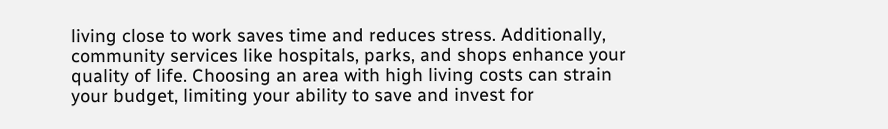living close to work saves time and reduces stress. Additionally, community services like hospitals, parks, and shops enhance your quality of life. Choosing an area with high living costs can strain your budget, limiting your ability to save and invest for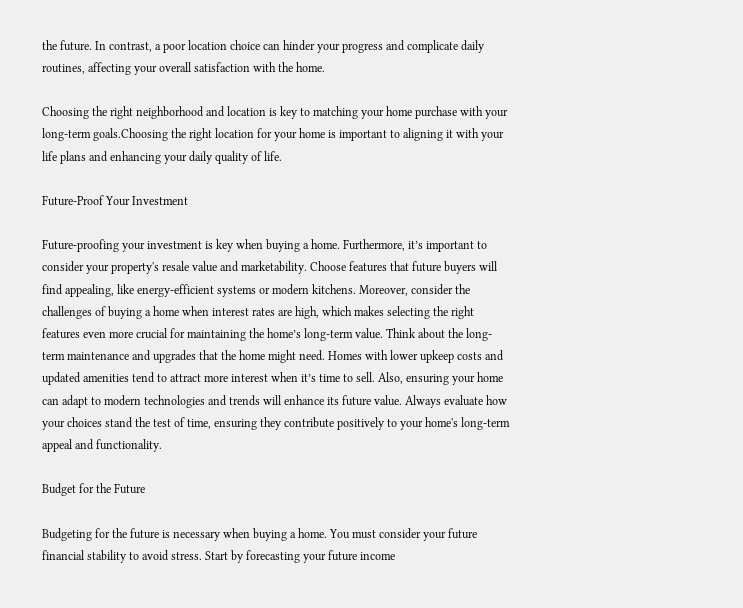the future. In contrast, a poor location choice can hinder your progress and complicate daily routines, affecting your overall satisfaction with the home.

Choosing the right neighborhood and location is key to matching your home purchase with your long-term goals.Choosing the right location for your home is important to aligning it with your life plans and enhancing your daily quality of life.

Future-Proof Your Investment

Future-proofing your investment is key when buying a home. Furthermore, it’s important to consider your property's resale value and marketability. Choose features that future buyers will find appealing, like energy-efficient systems or modern kitchens. Moreover, consider the challenges of buying a home when interest rates are high, which makes selecting the right features even more crucial for maintaining the home’s long-term value. Think about the long-term maintenance and upgrades that the home might need. Homes with lower upkeep costs and updated amenities tend to attract more interest when it’s time to sell. Also, ensuring your home can adapt to modern technologies and trends will enhance its future value. Always evaluate how your choices stand the test of time, ensuring they contribute positively to your home's long-term appeal and functionality.

Budget for the Future

Budgeting for the future is necessary when buying a home. You must consider your future financial stability to avoid stress. Start by forecasting your future income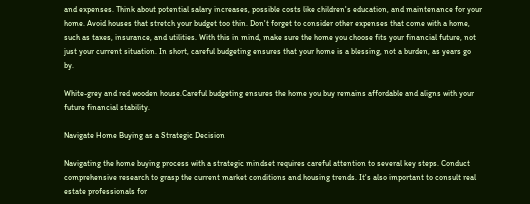and expenses. Think about potential salary increases, possible costs like children's education, and maintenance for your home. Avoid houses that stretch your budget too thin. Don't forget to consider other expenses that come with a home, such as taxes, insurance, and utilities. With this in mind, make sure the home you choose fits your financial future, not just your current situation. In short, careful budgeting ensures that your home is a blessing, not a burden, as years go by.

White-grey and red wooden house.Careful budgeting ensures the home you buy remains affordable and aligns with your future financial stability.

Navigate Home Buying as a Strategic Decision

Navigating the home buying process with a strategic mindset requires careful attention to several key steps. Conduct comprehensive research to grasp the current market conditions and housing trends. It's also important to consult real estate professionals for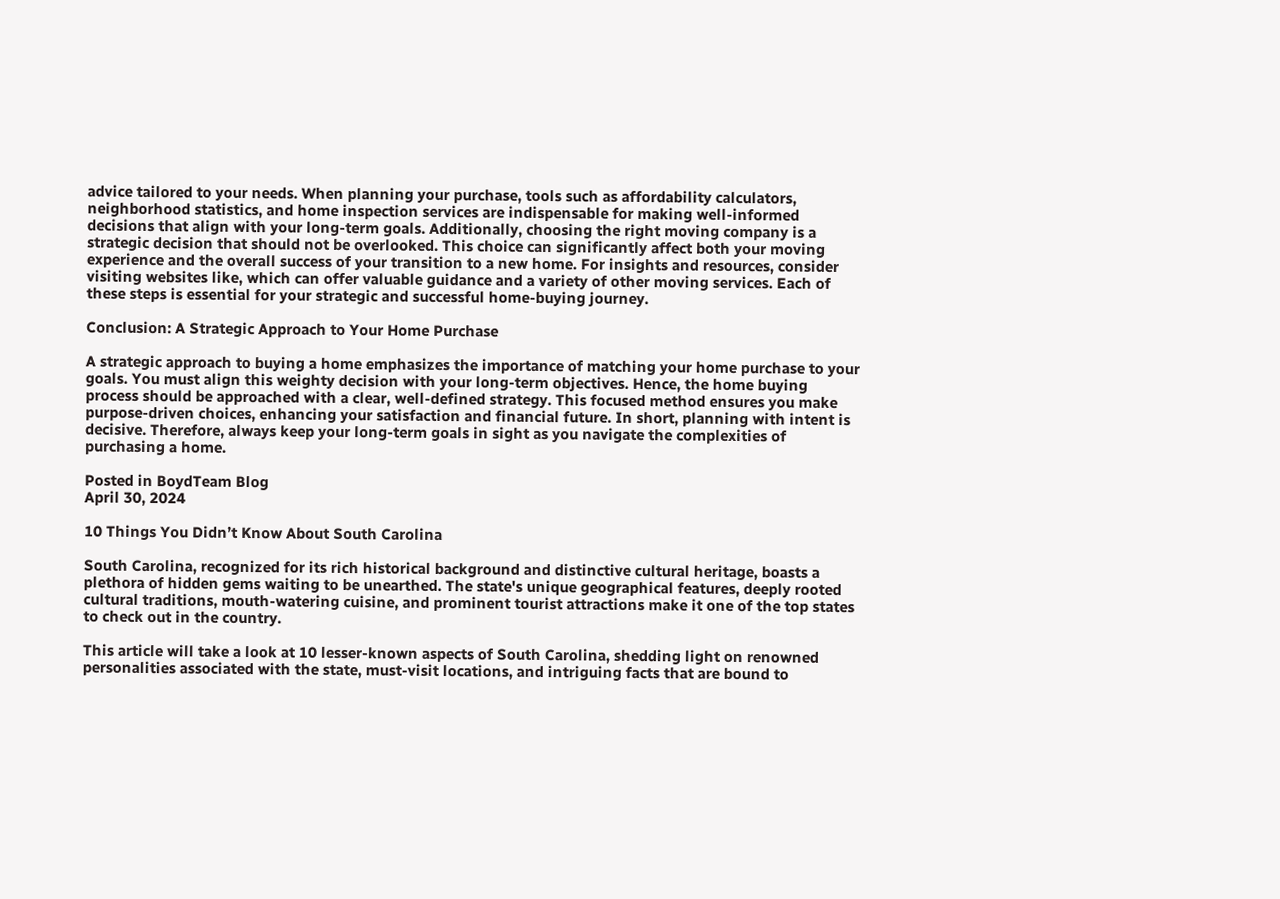advice tailored to your needs. When planning your purchase, tools such as affordability calculators, neighborhood statistics, and home inspection services are indispensable for making well-informed decisions that align with your long-term goals. Additionally, choosing the right moving company is a strategic decision that should not be overlooked. This choice can significantly affect both your moving experience and the overall success of your transition to a new home. For insights and resources, consider visiting websites like, which can offer valuable guidance and a variety of other moving services. Each of these steps is essential for your strategic and successful home-buying journey.

Conclusion: A Strategic Approach to Your Home Purchase

A strategic approach to buying a home emphasizes the importance of matching your home purchase to your goals. You must align this weighty decision with your long-term objectives. Hence, the home buying process should be approached with a clear, well-defined strategy. This focused method ensures you make purpose-driven choices, enhancing your satisfaction and financial future. In short, planning with intent is decisive. Therefore, always keep your long-term goals in sight as you navigate the complexities of purchasing a home.

Posted in BoydTeam Blog
April 30, 2024

10 Things You Didn’t Know About South Carolina

South Carolina, recognized for its rich historical background and distinctive cultural heritage, boasts a plethora of hidden gems waiting to be unearthed. The state's unique geographical features, deeply rooted cultural traditions, mouth-watering cuisine, and prominent tourist attractions make it one of the top states to check out in the country.

This article will take a look at 10 lesser-known aspects of South Carolina, shedding light on renowned personalities associated with the state, must-visit locations, and intriguing facts that are bound to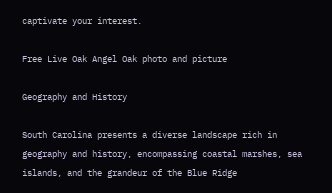captivate your interest.

Free Live Oak Angel Oak photo and picture

Geography and History

South Carolina presents a diverse landscape rich in geography and history, encompassing coastal marshes, sea islands, and the grandeur of the Blue Ridge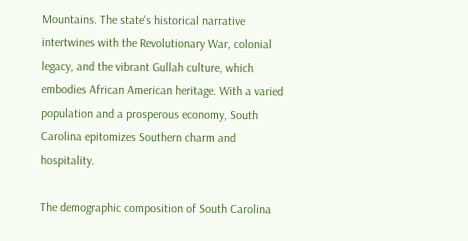Mountains. The state's historical narrative intertwines with the Revolutionary War, colonial legacy, and the vibrant Gullah culture, which embodies African American heritage. With a varied population and a prosperous economy, South Carolina epitomizes Southern charm and hospitality.

The demographic composition of South Carolina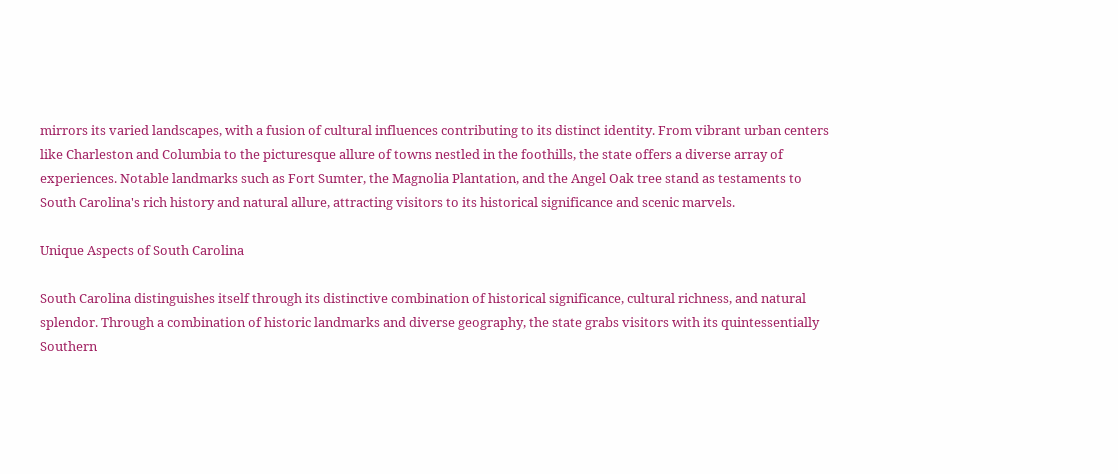mirrors its varied landscapes, with a fusion of cultural influences contributing to its distinct identity. From vibrant urban centers like Charleston and Columbia to the picturesque allure of towns nestled in the foothills, the state offers a diverse array of experiences. Notable landmarks such as Fort Sumter, the Magnolia Plantation, and the Angel Oak tree stand as testaments to South Carolina's rich history and natural allure, attracting visitors to its historical significance and scenic marvels.

Unique Aspects of South Carolina

South Carolina distinguishes itself through its distinctive combination of historical significance, cultural richness, and natural splendor. Through a combination of historic landmarks and diverse geography, the state grabs visitors with its quintessentially Southern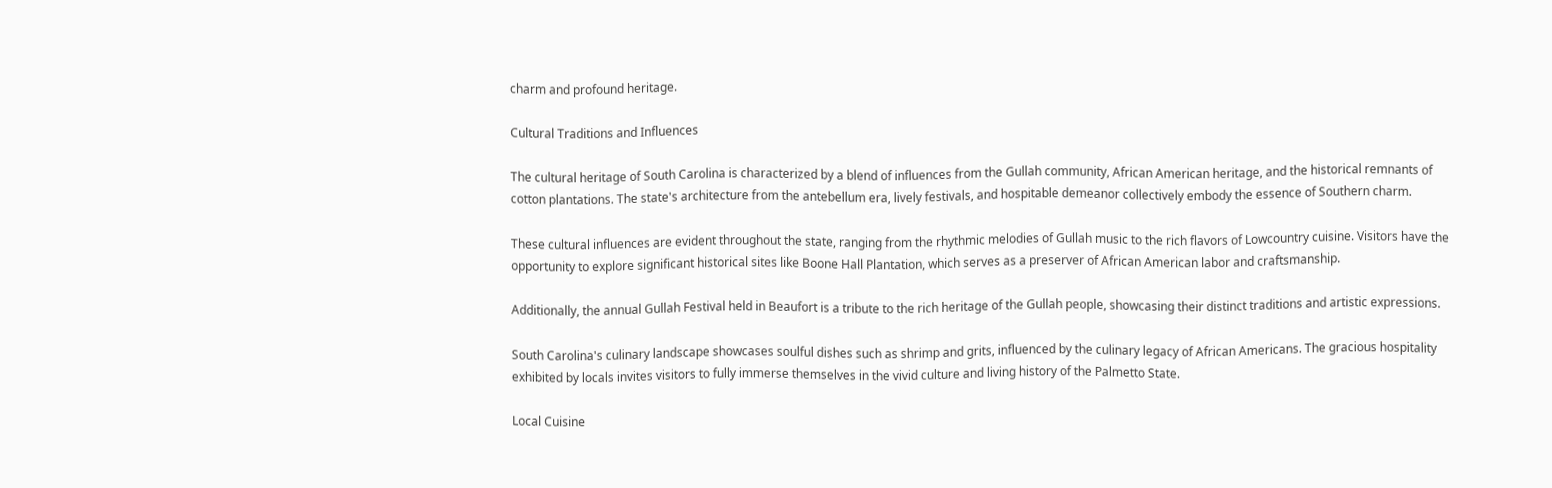charm and profound heritage.

Cultural Traditions and Influences

The cultural heritage of South Carolina is characterized by a blend of influences from the Gullah community, African American heritage, and the historical remnants of cotton plantations. The state's architecture from the antebellum era, lively festivals, and hospitable demeanor collectively embody the essence of Southern charm.

These cultural influences are evident throughout the state, ranging from the rhythmic melodies of Gullah music to the rich flavors of Lowcountry cuisine. Visitors have the opportunity to explore significant historical sites like Boone Hall Plantation, which serves as a preserver of African American labor and craftsmanship.

Additionally, the annual Gullah Festival held in Beaufort is a tribute to the rich heritage of the Gullah people, showcasing their distinct traditions and artistic expressions.

South Carolina's culinary landscape showcases soulful dishes such as shrimp and grits, influenced by the culinary legacy of African Americans. The gracious hospitality exhibited by locals invites visitors to fully immerse themselves in the vivid culture and living history of the Palmetto State.

Local Cuisine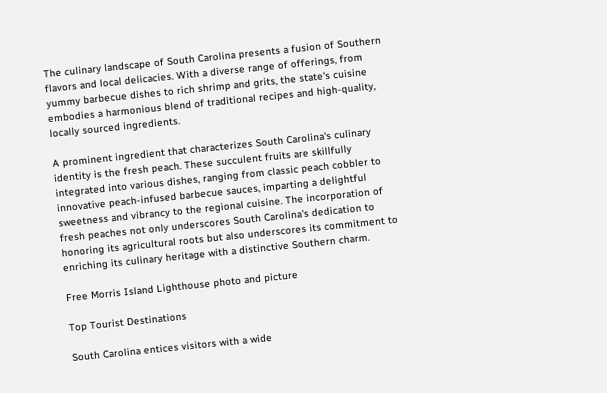The culinary landscape of South Carolina presents a fusion of Southern flavors and local delicacies. With a diverse range of offerings, from yummy barbecue dishes to rich shrimp and grits, the state's cuisine embodies a harmonious blend of traditional recipes and high-quality, locally sourced ingredients.

A prominent ingredient that characterizes South Carolina's culinary identity is the fresh peach. These succulent fruits are skillfully integrated into various dishes, ranging from classic peach cobbler to innovative peach-infused barbecue sauces, imparting a delightful sweetness and vibrancy to the regional cuisine. The incorporation of fresh peaches not only underscores South Carolina's dedication to honoring its agricultural roots but also underscores its commitment to enriching its culinary heritage with a distinctive Southern charm.

Free Morris Island Lighthouse photo and picture

Top Tourist Destinations

South Carolina entices visitors with a wide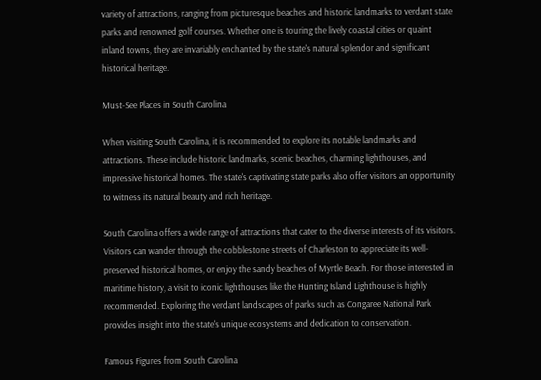variety of attractions, ranging from picturesque beaches and historic landmarks to verdant state parks and renowned golf courses. Whether one is touring the lively coastal cities or quaint inland towns, they are invariably enchanted by the state's natural splendor and significant historical heritage.

Must-See Places in South Carolina

When visiting South Carolina, it is recommended to explore its notable landmarks and attractions. These include historic landmarks, scenic beaches, charming lighthouses, and impressive historical homes. The state's captivating state parks also offer visitors an opportunity to witness its natural beauty and rich heritage.

South Carolina offers a wide range of attractions that cater to the diverse interests of its visitors. Visitors can wander through the cobblestone streets of Charleston to appreciate its well-preserved historical homes, or enjoy the sandy beaches of Myrtle Beach. For those interested in maritime history, a visit to iconic lighthouses like the Hunting Island Lighthouse is highly recommended. Exploring the verdant landscapes of parks such as Congaree National Park provides insight into the state's unique ecosystems and dedication to conservation.

Famous Figures from South Carolina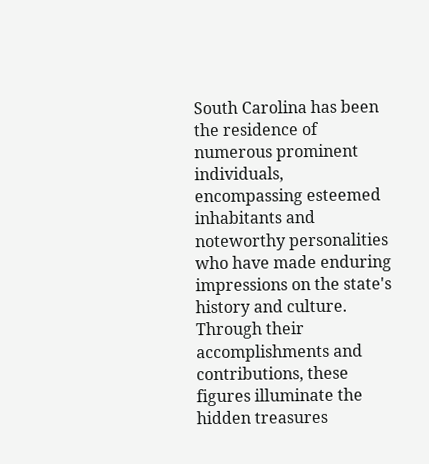South Carolina has been the residence of numerous prominent individuals, encompassing esteemed inhabitants and noteworthy personalities who have made enduring impressions on the state's history and culture. Through their accomplishments and contributions, these figures illuminate the hidden treasures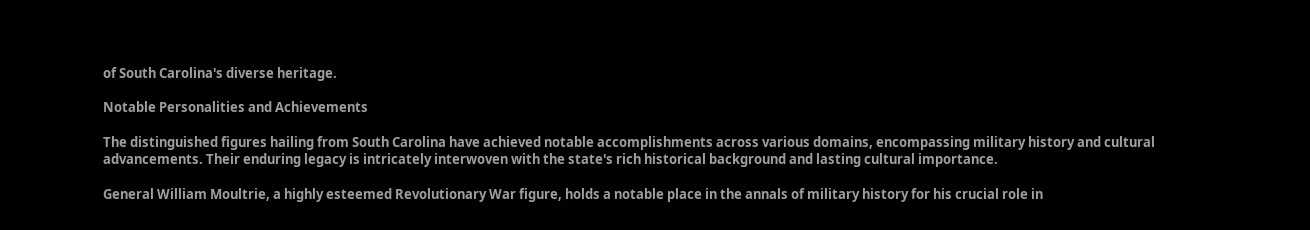of South Carolina's diverse heritage.

Notable Personalities and Achievements

The distinguished figures hailing from South Carolina have achieved notable accomplishments across various domains, encompassing military history and cultural advancements. Their enduring legacy is intricately interwoven with the state's rich historical background and lasting cultural importance.

General William Moultrie, a highly esteemed Revolutionary War figure, holds a notable place in the annals of military history for his crucial role in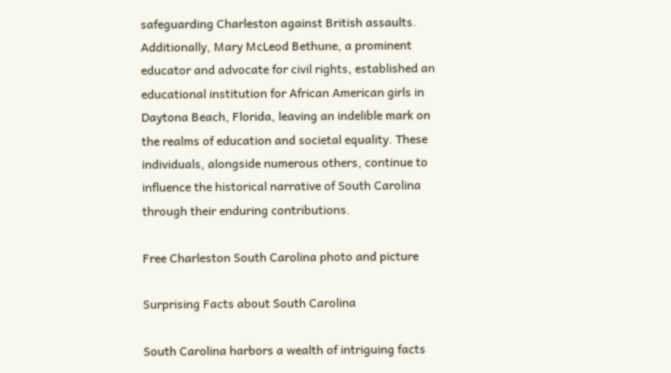safeguarding Charleston against British assaults. Additionally, Mary McLeod Bethune, a prominent educator and advocate for civil rights, established an educational institution for African American girls in Daytona Beach, Florida, leaving an indelible mark on the realms of education and societal equality. These individuals, alongside numerous others, continue to influence the historical narrative of South Carolina through their enduring contributions.

Free Charleston South Carolina photo and picture

Surprising Facts about South Carolina

South Carolina harbors a wealth of intriguing facts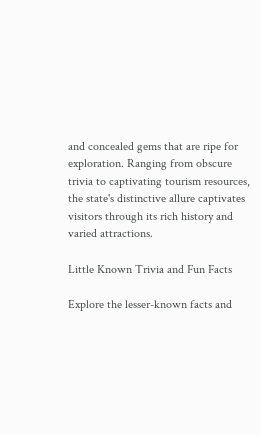and concealed gems that are ripe for exploration. Ranging from obscure trivia to captivating tourism resources, the state's distinctive allure captivates visitors through its rich history and varied attractions.

Little Known Trivia and Fun Facts

Explore the lesser-known facts and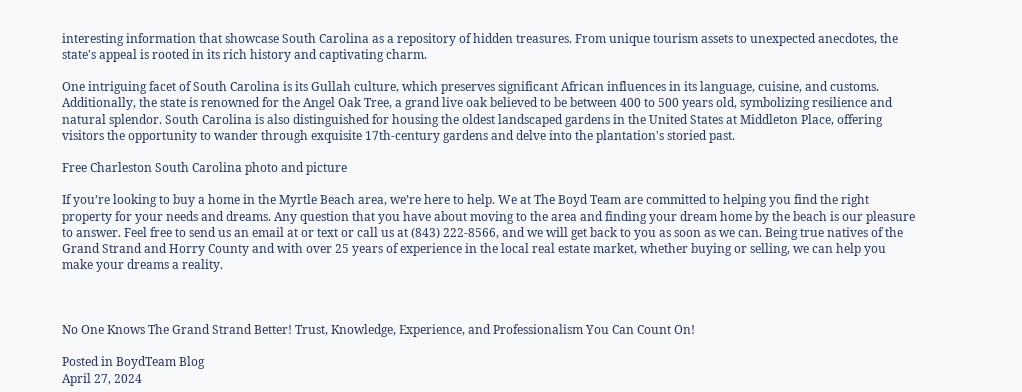interesting information that showcase South Carolina as a repository of hidden treasures. From unique tourism assets to unexpected anecdotes, the state's appeal is rooted in its rich history and captivating charm.

One intriguing facet of South Carolina is its Gullah culture, which preserves significant African influences in its language, cuisine, and customs. Additionally, the state is renowned for the Angel Oak Tree, a grand live oak believed to be between 400 to 500 years old, symbolizing resilience and natural splendor. South Carolina is also distinguished for housing the oldest landscaped gardens in the United States at Middleton Place, offering visitors the opportunity to wander through exquisite 17th-century gardens and delve into the plantation's storied past.

Free Charleston South Carolina photo and picture

If you’re looking to buy a home in the Myrtle Beach area, we’re here to help. We at The Boyd Team are committed to helping you find the right property for your needs and dreams. Any question that you have about moving to the area and finding your dream home by the beach is our pleasure to answer. Feel free to send us an email at or text or call us at (843) 222-8566, and we will get back to you as soon as we can. Being true natives of the Grand Strand and Horry County and with over 25 years of experience in the local real estate market, whether buying or selling, we can help you make your dreams a reality.



No One Knows The Grand Strand Better! Trust, Knowledge, Experience, and Professionalism You Can Count On!

Posted in BoydTeam Blog
April 27, 2024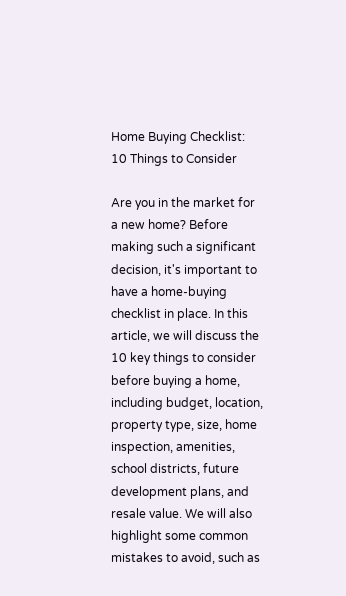Home Buying Checklist: 10 Things to Consider

Are you in the market for a new home? Before making such a significant decision, it's important to have a home-buying checklist in place. In this article, we will discuss the 10 key things to consider before buying a home, including budget, location, property type, size, home inspection, amenities, school districts, future development plans, and resale value. We will also highlight some common mistakes to avoid, such as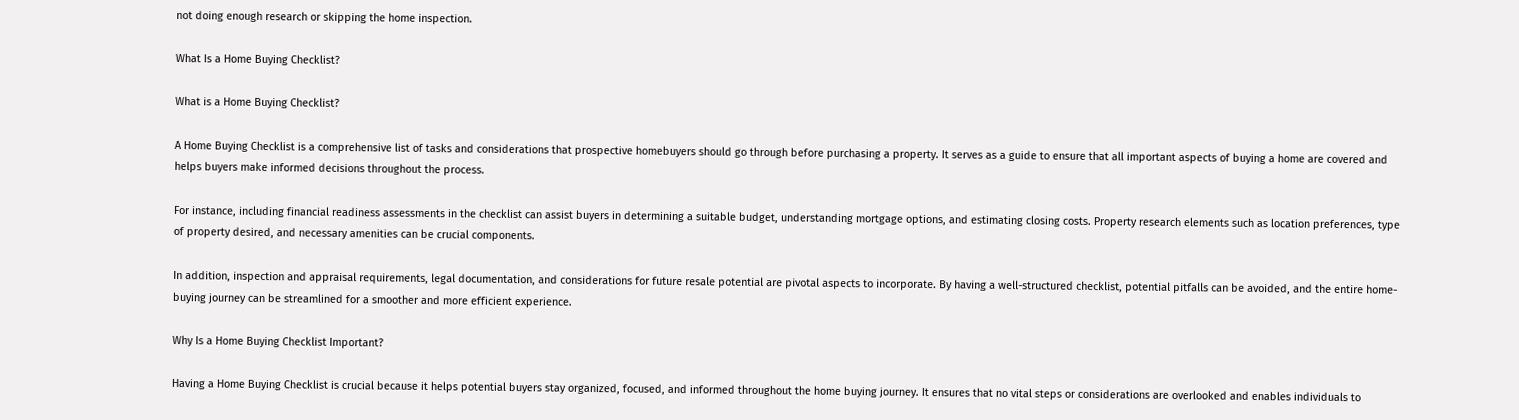not doing enough research or skipping the home inspection.

What Is a Home Buying Checklist?

What is a Home Buying Checklist?

A Home Buying Checklist is a comprehensive list of tasks and considerations that prospective homebuyers should go through before purchasing a property. It serves as a guide to ensure that all important aspects of buying a home are covered and helps buyers make informed decisions throughout the process.

For instance, including financial readiness assessments in the checklist can assist buyers in determining a suitable budget, understanding mortgage options, and estimating closing costs. Property research elements such as location preferences, type of property desired, and necessary amenities can be crucial components.

In addition, inspection and appraisal requirements, legal documentation, and considerations for future resale potential are pivotal aspects to incorporate. By having a well-structured checklist, potential pitfalls can be avoided, and the entire home-buying journey can be streamlined for a smoother and more efficient experience.

Why Is a Home Buying Checklist Important?

Having a Home Buying Checklist is crucial because it helps potential buyers stay organized, focused, and informed throughout the home buying journey. It ensures that no vital steps or considerations are overlooked and enables individuals to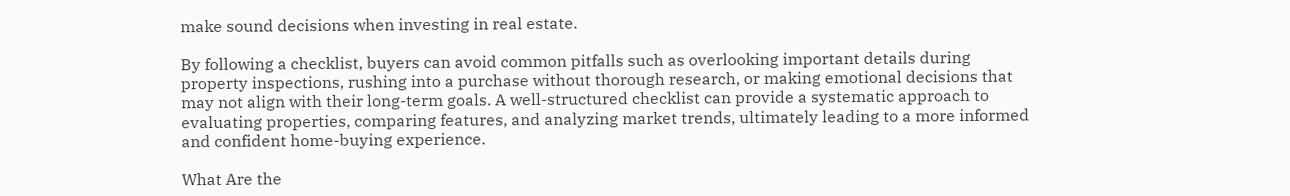make sound decisions when investing in real estate.

By following a checklist, buyers can avoid common pitfalls such as overlooking important details during property inspections, rushing into a purchase without thorough research, or making emotional decisions that may not align with their long-term goals. A well-structured checklist can provide a systematic approach to evaluating properties, comparing features, and analyzing market trends, ultimately leading to a more informed and confident home-buying experience.

What Are the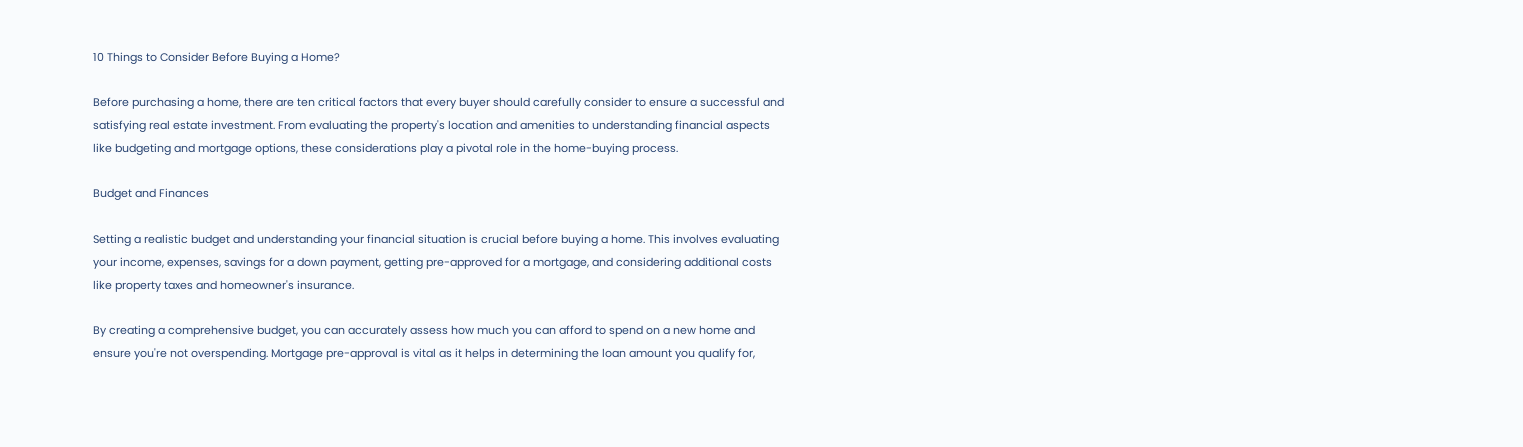10 Things to Consider Before Buying a Home?

Before purchasing a home, there are ten critical factors that every buyer should carefully consider to ensure a successful and satisfying real estate investment. From evaluating the property's location and amenities to understanding financial aspects like budgeting and mortgage options, these considerations play a pivotal role in the home-buying process.

Budget and Finances

Setting a realistic budget and understanding your financial situation is crucial before buying a home. This involves evaluating your income, expenses, savings for a down payment, getting pre-approved for a mortgage, and considering additional costs like property taxes and homeowner's insurance.

By creating a comprehensive budget, you can accurately assess how much you can afford to spend on a new home and ensure you're not overspending. Mortgage pre-approval is vital as it helps in determining the loan amount you qualify for,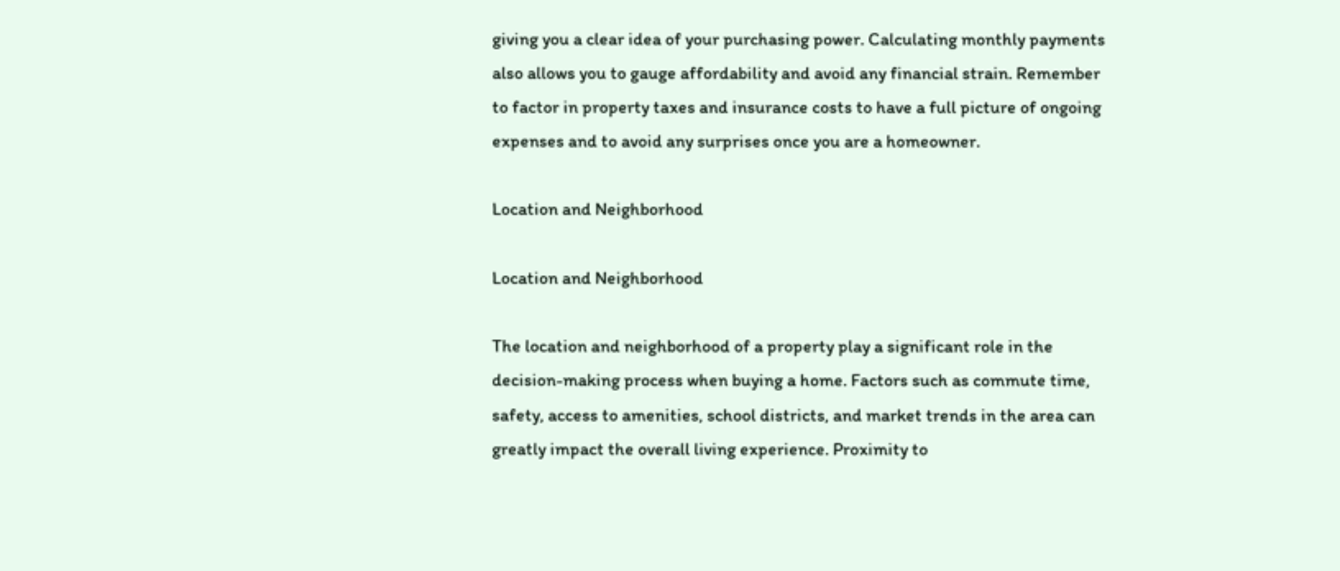giving you a clear idea of your purchasing power. Calculating monthly payments also allows you to gauge affordability and avoid any financial strain. Remember to factor in property taxes and insurance costs to have a full picture of ongoing expenses and to avoid any surprises once you are a homeowner.

Location and Neighborhood

Location and Neighborhood

The location and neighborhood of a property play a significant role in the decision-making process when buying a home. Factors such as commute time, safety, access to amenities, school districts, and market trends in the area can greatly impact the overall living experience. Proximity to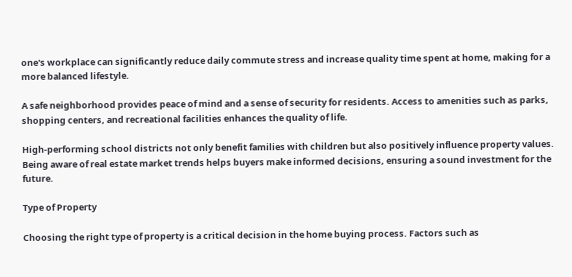one's workplace can significantly reduce daily commute stress and increase quality time spent at home, making for a more balanced lifestyle.

A safe neighborhood provides peace of mind and a sense of security for residents. Access to amenities such as parks, shopping centers, and recreational facilities enhances the quality of life.

High-performing school districts not only benefit families with children but also positively influence property values. Being aware of real estate market trends helps buyers make informed decisions, ensuring a sound investment for the future.

Type of Property

Choosing the right type of property is a critical decision in the home buying process. Factors such as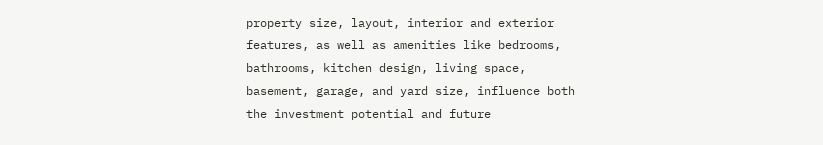property size, layout, interior and exterior features, as well as amenities like bedrooms, bathrooms, kitchen design, living space, basement, garage, and yard size, influence both the investment potential and future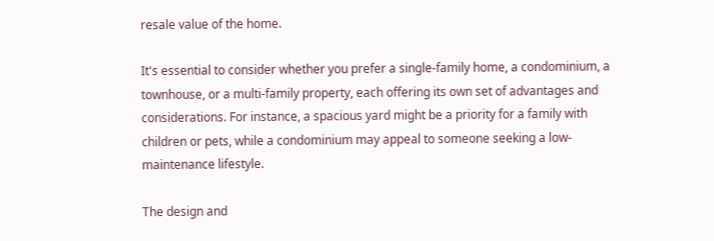resale value of the home.

It's essential to consider whether you prefer a single-family home, a condominium, a townhouse, or a multi-family property, each offering its own set of advantages and considerations. For instance, a spacious yard might be a priority for a family with children or pets, while a condominium may appeal to someone seeking a low-maintenance lifestyle.

The design and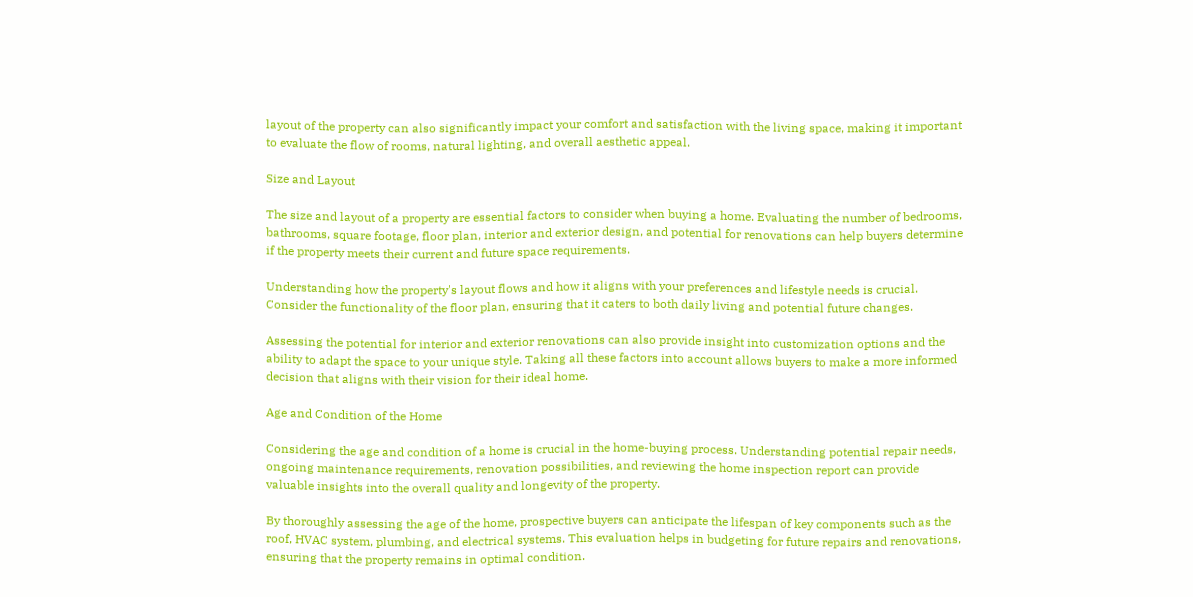layout of the property can also significantly impact your comfort and satisfaction with the living space, making it important to evaluate the flow of rooms, natural lighting, and overall aesthetic appeal.

Size and Layout

The size and layout of a property are essential factors to consider when buying a home. Evaluating the number of bedrooms, bathrooms, square footage, floor plan, interior and exterior design, and potential for renovations can help buyers determine if the property meets their current and future space requirements.

Understanding how the property's layout flows and how it aligns with your preferences and lifestyle needs is crucial. Consider the functionality of the floor plan, ensuring that it caters to both daily living and potential future changes.

Assessing the potential for interior and exterior renovations can also provide insight into customization options and the ability to adapt the space to your unique style. Taking all these factors into account allows buyers to make a more informed decision that aligns with their vision for their ideal home.

Age and Condition of the Home

Considering the age and condition of a home is crucial in the home-buying process. Understanding potential repair needs, ongoing maintenance requirements, renovation possibilities, and reviewing the home inspection report can provide valuable insights into the overall quality and longevity of the property.

By thoroughly assessing the age of the home, prospective buyers can anticipate the lifespan of key components such as the roof, HVAC system, plumbing, and electrical systems. This evaluation helps in budgeting for future repairs and renovations, ensuring that the property remains in optimal condition.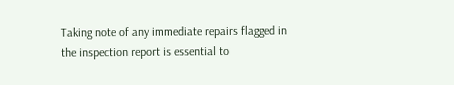Taking note of any immediate repairs flagged in the inspection report is essential to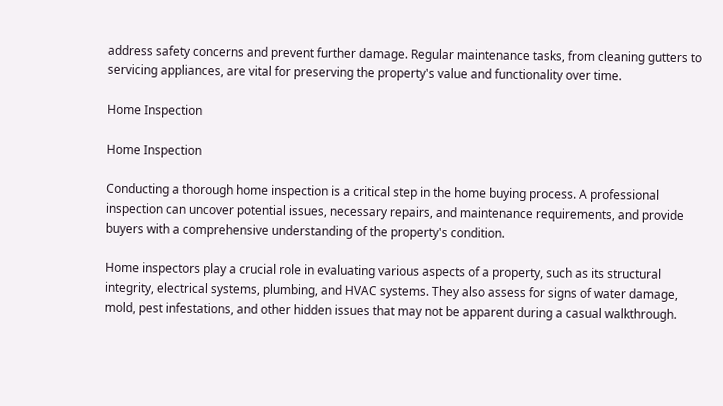address safety concerns and prevent further damage. Regular maintenance tasks, from cleaning gutters to servicing appliances, are vital for preserving the property's value and functionality over time.

Home Inspection

Home Inspection

Conducting a thorough home inspection is a critical step in the home buying process. A professional inspection can uncover potential issues, necessary repairs, and maintenance requirements, and provide buyers with a comprehensive understanding of the property's condition.

Home inspectors play a crucial role in evaluating various aspects of a property, such as its structural integrity, electrical systems, plumbing, and HVAC systems. They also assess for signs of water damage, mold, pest infestations, and other hidden issues that may not be apparent during a casual walkthrough.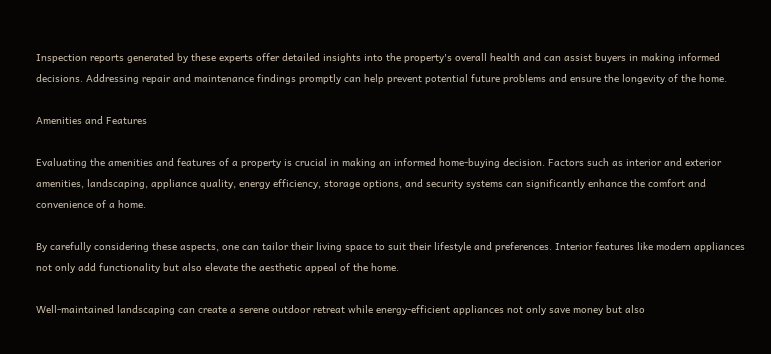Inspection reports generated by these experts offer detailed insights into the property's overall health and can assist buyers in making informed decisions. Addressing repair and maintenance findings promptly can help prevent potential future problems and ensure the longevity of the home.

Amenities and Features

Evaluating the amenities and features of a property is crucial in making an informed home-buying decision. Factors such as interior and exterior amenities, landscaping, appliance quality, energy efficiency, storage options, and security systems can significantly enhance the comfort and convenience of a home.

By carefully considering these aspects, one can tailor their living space to suit their lifestyle and preferences. Interior features like modern appliances not only add functionality but also elevate the aesthetic appeal of the home.

Well-maintained landscaping can create a serene outdoor retreat while energy-efficient appliances not only save money but also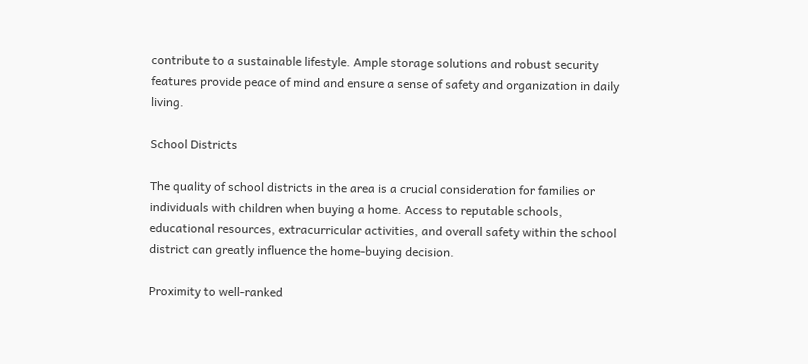contribute to a sustainable lifestyle. Ample storage solutions and robust security features provide peace of mind and ensure a sense of safety and organization in daily living.

School Districts

The quality of school districts in the area is a crucial consideration for families or individuals with children when buying a home. Access to reputable schools, educational resources, extracurricular activities, and overall safety within the school district can greatly influence the home-buying decision.

Proximity to well-ranked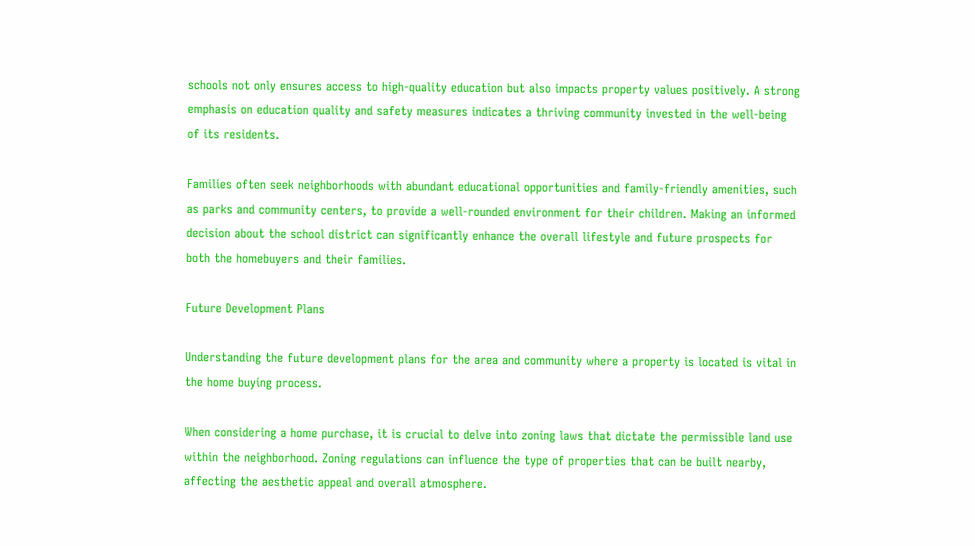schools not only ensures access to high-quality education but also impacts property values positively. A strong emphasis on education quality and safety measures indicates a thriving community invested in the well-being of its residents.

Families often seek neighborhoods with abundant educational opportunities and family-friendly amenities, such as parks and community centers, to provide a well-rounded environment for their children. Making an informed decision about the school district can significantly enhance the overall lifestyle and future prospects for both the homebuyers and their families.

Future Development Plans

Understanding the future development plans for the area and community where a property is located is vital in the home buying process.

When considering a home purchase, it is crucial to delve into zoning laws that dictate the permissible land use within the neighborhood. Zoning regulations can influence the type of properties that can be built nearby, affecting the aesthetic appeal and overall atmosphere.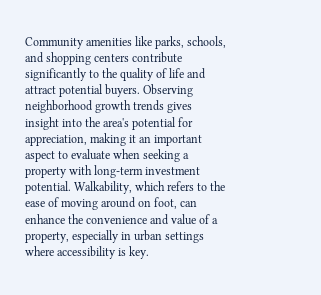Community amenities like parks, schools, and shopping centers contribute significantly to the quality of life and attract potential buyers. Observing neighborhood growth trends gives insight into the area's potential for appreciation, making it an important aspect to evaluate when seeking a property with long-term investment potential. Walkability, which refers to the ease of moving around on foot, can enhance the convenience and value of a property, especially in urban settings where accessibility is key.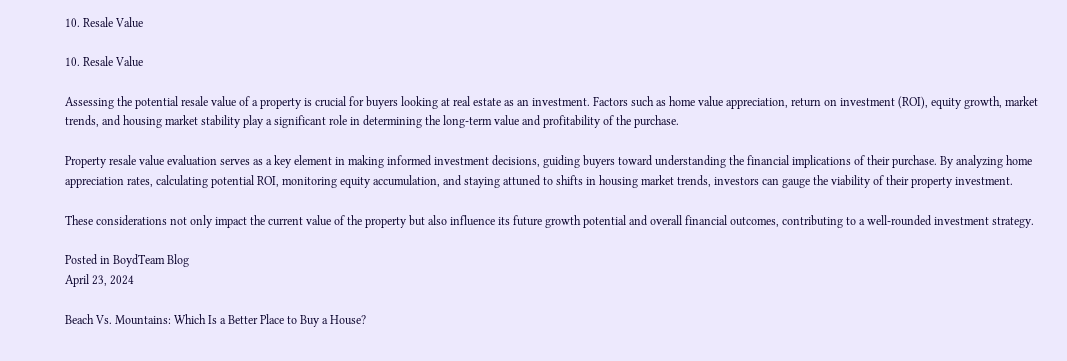10. Resale Value

10. Resale Value

Assessing the potential resale value of a property is crucial for buyers looking at real estate as an investment. Factors such as home value appreciation, return on investment (ROI), equity growth, market trends, and housing market stability play a significant role in determining the long-term value and profitability of the purchase.

Property resale value evaluation serves as a key element in making informed investment decisions, guiding buyers toward understanding the financial implications of their purchase. By analyzing home appreciation rates, calculating potential ROI, monitoring equity accumulation, and staying attuned to shifts in housing market trends, investors can gauge the viability of their property investment.

These considerations not only impact the current value of the property but also influence its future growth potential and overall financial outcomes, contributing to a well-rounded investment strategy.

Posted in BoydTeam Blog
April 23, 2024

Beach Vs. Mountains: Which Is a Better Place to Buy a House?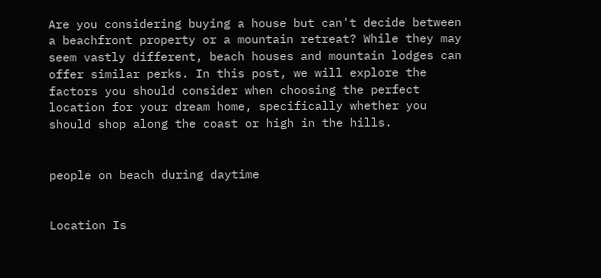Are you considering buying a house but can't decide between a beachfront property or a mountain retreat? While they may seem vastly different, beach houses and mountain lodges can offer similar perks. In this post, we will explore the factors you should consider when choosing the perfect location for your dream home, specifically whether you should shop along the coast or high in the hills.


people on beach during daytime


Location Is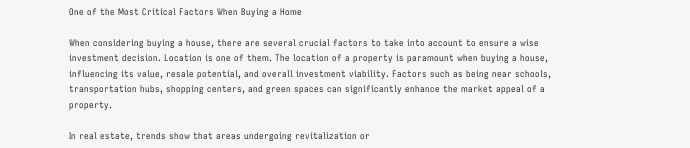One of the Most Critical Factors When Buying a Home

When considering buying a house, there are several crucial factors to take into account to ensure a wise investment decision. Location is one of them. The location of a property is paramount when buying a house, influencing its value, resale potential, and overall investment viability. Factors such as being near schools, transportation hubs, shopping centers, and green spaces can significantly enhance the market appeal of a property.

In real estate, trends show that areas undergoing revitalization or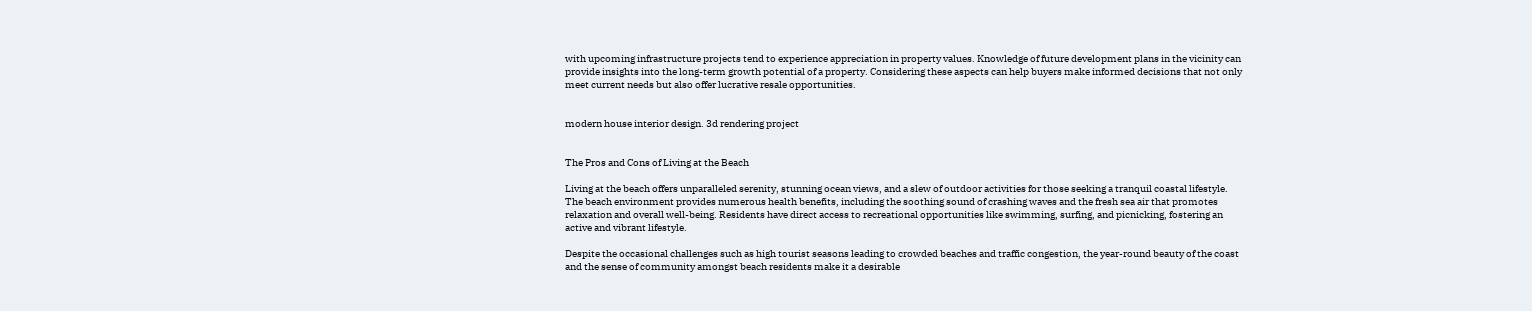with upcoming infrastructure projects tend to experience appreciation in property values. Knowledge of future development plans in the vicinity can provide insights into the long-term growth potential of a property. Considering these aspects can help buyers make informed decisions that not only meet current needs but also offer lucrative resale opportunities.


modern house interior design. 3d rendering project


The Pros and Cons of Living at the Beach

Living at the beach offers unparalleled serenity, stunning ocean views, and a slew of outdoor activities for those seeking a tranquil coastal lifestyle. The beach environment provides numerous health benefits, including the soothing sound of crashing waves and the fresh sea air that promotes relaxation and overall well-being. Residents have direct access to recreational opportunities like swimming, surfing, and picnicking, fostering an active and vibrant lifestyle.

Despite the occasional challenges such as high tourist seasons leading to crowded beaches and traffic congestion, the year-round beauty of the coast and the sense of community amongst beach residents make it a desirable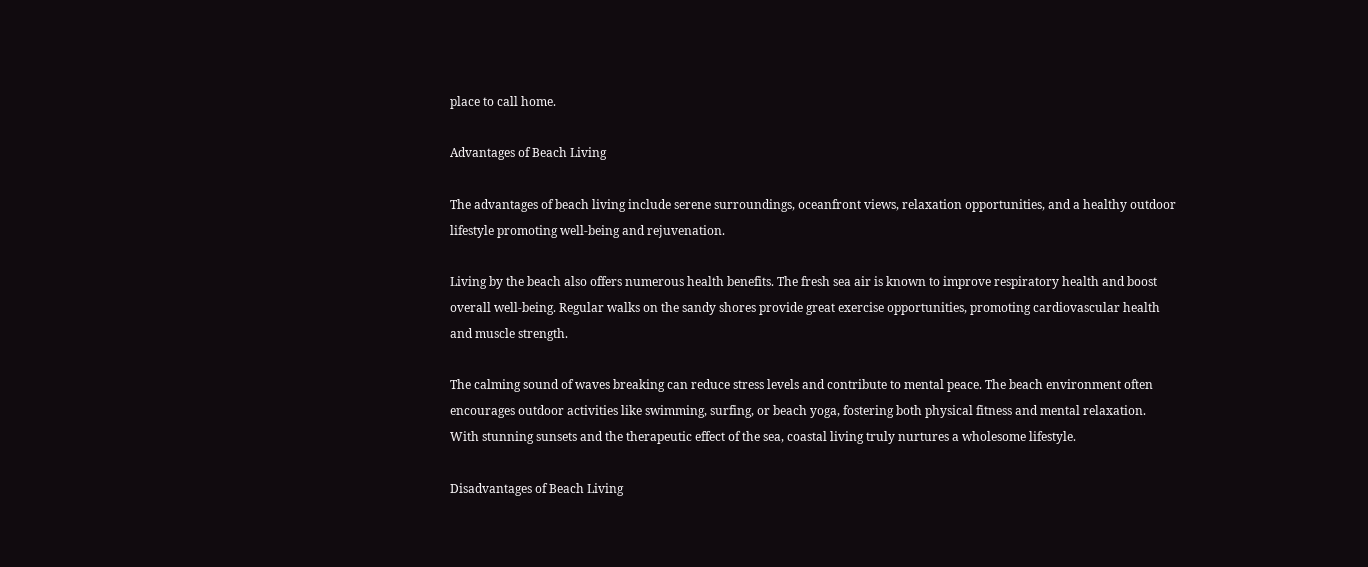place to call home.

Advantages of Beach Living

The advantages of beach living include serene surroundings, oceanfront views, relaxation opportunities, and a healthy outdoor lifestyle promoting well-being and rejuvenation.

Living by the beach also offers numerous health benefits. The fresh sea air is known to improve respiratory health and boost overall well-being. Regular walks on the sandy shores provide great exercise opportunities, promoting cardiovascular health and muscle strength.

The calming sound of waves breaking can reduce stress levels and contribute to mental peace. The beach environment often encourages outdoor activities like swimming, surfing, or beach yoga, fostering both physical fitness and mental relaxation. With stunning sunsets and the therapeutic effect of the sea, coastal living truly nurtures a wholesome lifestyle.

Disadvantages of Beach Living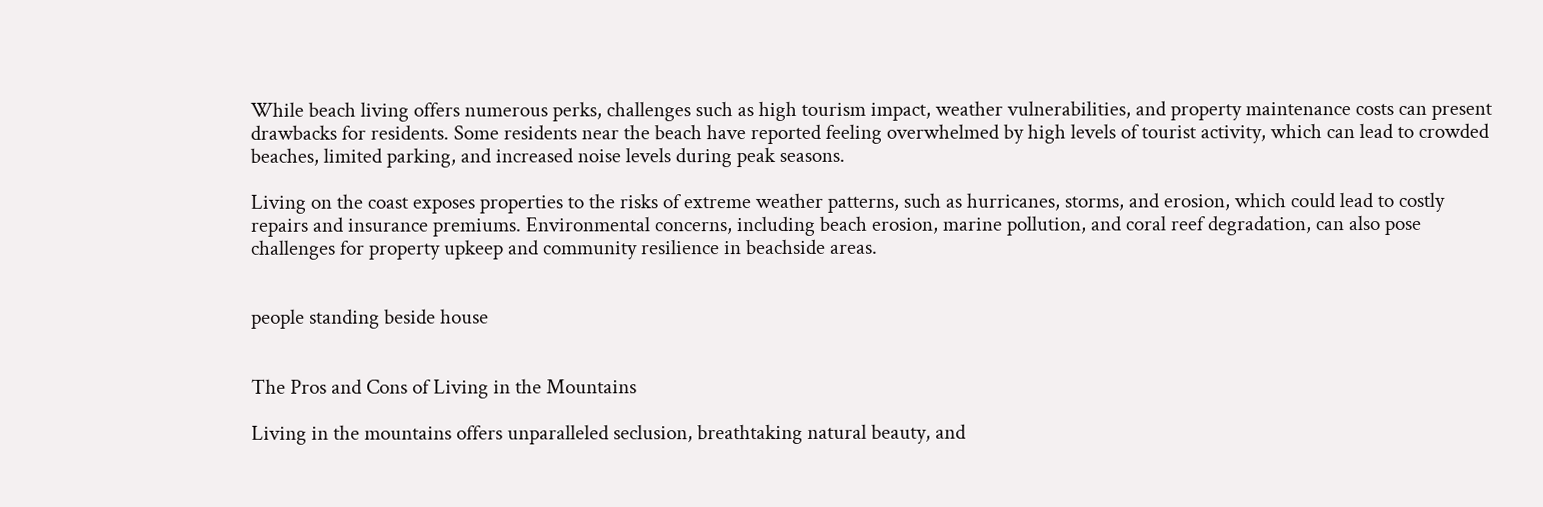While beach living offers numerous perks, challenges such as high tourism impact, weather vulnerabilities, and property maintenance costs can present drawbacks for residents. Some residents near the beach have reported feeling overwhelmed by high levels of tourist activity, which can lead to crowded beaches, limited parking, and increased noise levels during peak seasons.

Living on the coast exposes properties to the risks of extreme weather patterns, such as hurricanes, storms, and erosion, which could lead to costly repairs and insurance premiums. Environmental concerns, including beach erosion, marine pollution, and coral reef degradation, can also pose challenges for property upkeep and community resilience in beachside areas.


people standing beside house


The Pros and Cons of Living in the Mountains

Living in the mountains offers unparalleled seclusion, breathtaking natural beauty, and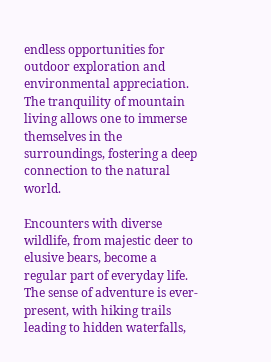endless opportunities for outdoor exploration and environmental appreciation. The tranquility of mountain living allows one to immerse themselves in the surroundings, fostering a deep connection to the natural world.

Encounters with diverse wildlife, from majestic deer to elusive bears, become a regular part of everyday life. The sense of adventure is ever-present, with hiking trails leading to hidden waterfalls,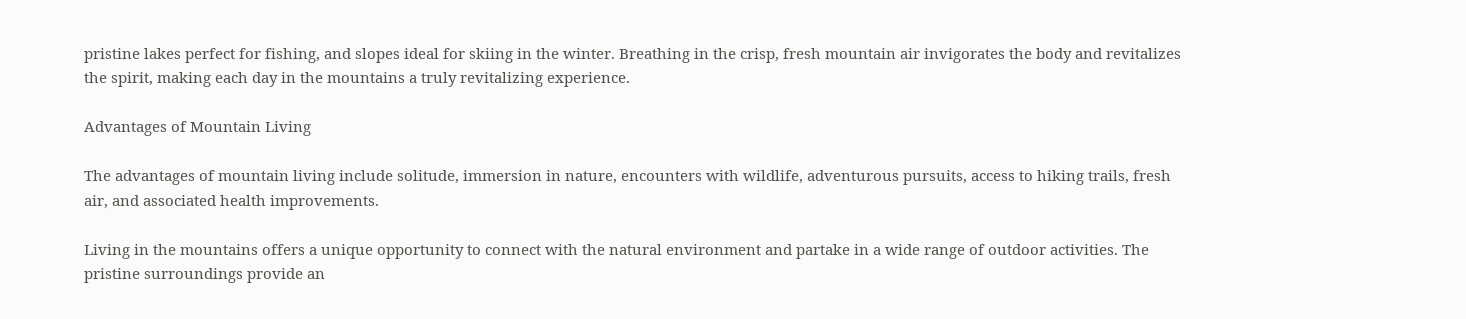pristine lakes perfect for fishing, and slopes ideal for skiing in the winter. Breathing in the crisp, fresh mountain air invigorates the body and revitalizes the spirit, making each day in the mountains a truly revitalizing experience.

Advantages of Mountain Living

The advantages of mountain living include solitude, immersion in nature, encounters with wildlife, adventurous pursuits, access to hiking trails, fresh air, and associated health improvements.

Living in the mountains offers a unique opportunity to connect with the natural environment and partake in a wide range of outdoor activities. The pristine surroundings provide an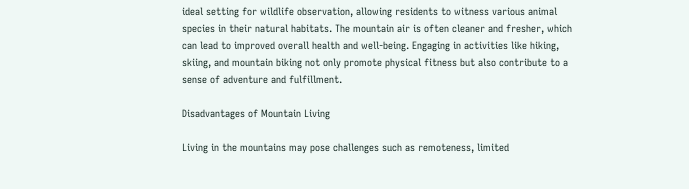ideal setting for wildlife observation, allowing residents to witness various animal species in their natural habitats. The mountain air is often cleaner and fresher, which can lead to improved overall health and well-being. Engaging in activities like hiking, skiing, and mountain biking not only promote physical fitness but also contribute to a sense of adventure and fulfillment.

Disadvantages of Mountain Living

Living in the mountains may pose challenges such as remoteness, limited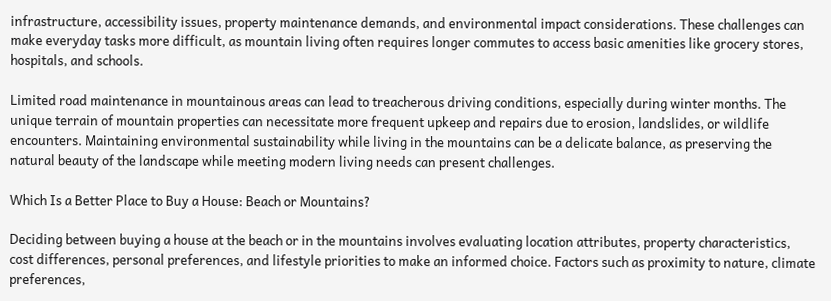infrastructure, accessibility issues, property maintenance demands, and environmental impact considerations. These challenges can make everyday tasks more difficult, as mountain living often requires longer commutes to access basic amenities like grocery stores, hospitals, and schools.

Limited road maintenance in mountainous areas can lead to treacherous driving conditions, especially during winter months. The unique terrain of mountain properties can necessitate more frequent upkeep and repairs due to erosion, landslides, or wildlife encounters. Maintaining environmental sustainability while living in the mountains can be a delicate balance, as preserving the natural beauty of the landscape while meeting modern living needs can present challenges.

Which Is a Better Place to Buy a House: Beach or Mountains?

Deciding between buying a house at the beach or in the mountains involves evaluating location attributes, property characteristics, cost differences, personal preferences, and lifestyle priorities to make an informed choice. Factors such as proximity to nature, climate preferences,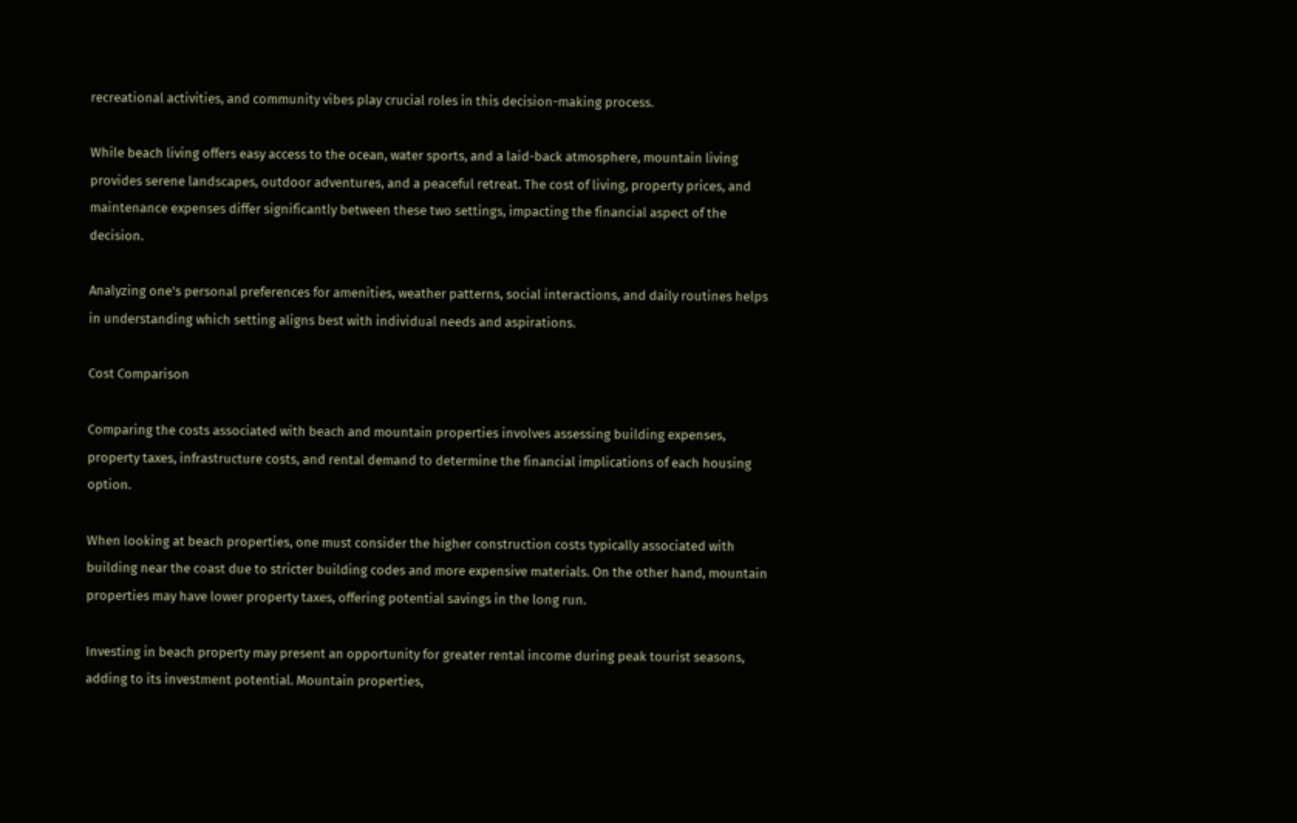recreational activities, and community vibes play crucial roles in this decision-making process.

While beach living offers easy access to the ocean, water sports, and a laid-back atmosphere, mountain living provides serene landscapes, outdoor adventures, and a peaceful retreat. The cost of living, property prices, and maintenance expenses differ significantly between these two settings, impacting the financial aspect of the decision.

Analyzing one's personal preferences for amenities, weather patterns, social interactions, and daily routines helps in understanding which setting aligns best with individual needs and aspirations.

Cost Comparison

Comparing the costs associated with beach and mountain properties involves assessing building expenses, property taxes, infrastructure costs, and rental demand to determine the financial implications of each housing option.

When looking at beach properties, one must consider the higher construction costs typically associated with building near the coast due to stricter building codes and more expensive materials. On the other hand, mountain properties may have lower property taxes, offering potential savings in the long run.

Investing in beach property may present an opportunity for greater rental income during peak tourist seasons, adding to its investment potential. Mountain properties,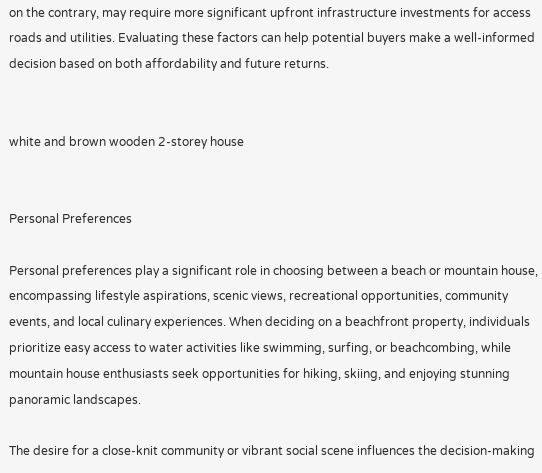on the contrary, may require more significant upfront infrastructure investments for access roads and utilities. Evaluating these factors can help potential buyers make a well-informed decision based on both affordability and future returns.


white and brown wooden 2-storey house


Personal Preferences

Personal preferences play a significant role in choosing between a beach or mountain house, encompassing lifestyle aspirations, scenic views, recreational opportunities, community events, and local culinary experiences. When deciding on a beachfront property, individuals prioritize easy access to water activities like swimming, surfing, or beachcombing, while mountain house enthusiasts seek opportunities for hiking, skiing, and enjoying stunning panoramic landscapes.

The desire for a close-knit community or vibrant social scene influences the decision-making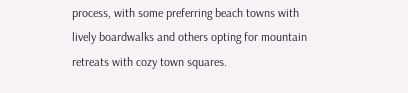process, with some preferring beach towns with lively boardwalks and others opting for mountain retreats with cozy town squares.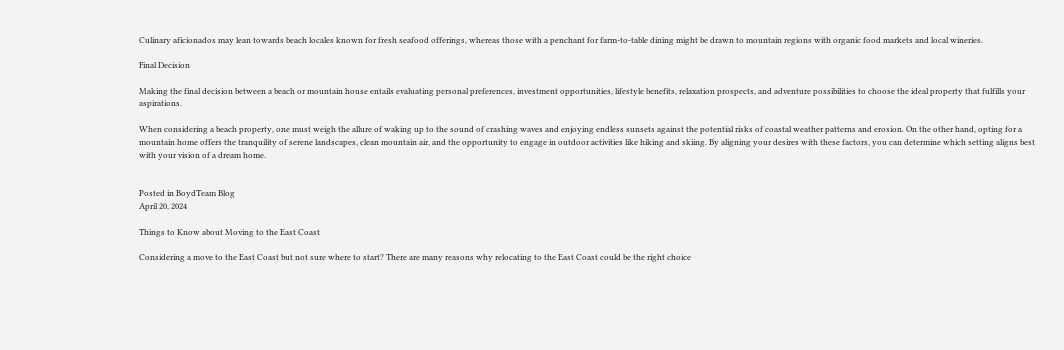Culinary aficionados may lean towards beach locales known for fresh seafood offerings, whereas those with a penchant for farm-to-table dining might be drawn to mountain regions with organic food markets and local wineries.

Final Decision

Making the final decision between a beach or mountain house entails evaluating personal preferences, investment opportunities, lifestyle benefits, relaxation prospects, and adventure possibilities to choose the ideal property that fulfills your aspirations.

When considering a beach property, one must weigh the allure of waking up to the sound of crashing waves and enjoying endless sunsets against the potential risks of coastal weather patterns and erosion. On the other hand, opting for a mountain home offers the tranquility of serene landscapes, clean mountain air, and the opportunity to engage in outdoor activities like hiking and skiing. By aligning your desires with these factors, you can determine which setting aligns best with your vision of a dream home.


Posted in BoydTeam Blog
April 20, 2024

Things to Know about Moving to the East Coast

Considering a move to the East Coast but not sure where to start? There are many reasons why relocating to the East Coast could be the right choice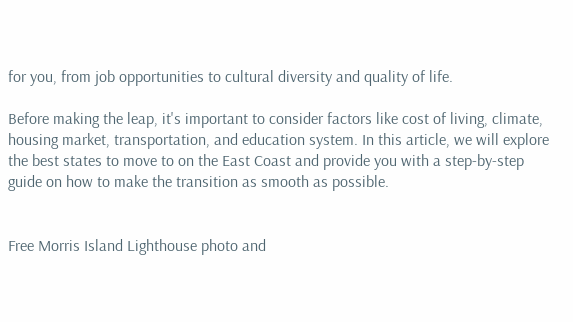for you, from job opportunities to cultural diversity and quality of life.

Before making the leap, it's important to consider factors like cost of living, climate, housing market, transportation, and education system. In this article, we will explore the best states to move to on the East Coast and provide you with a step-by-step guide on how to make the transition as smooth as possible.


Free Morris Island Lighthouse photo and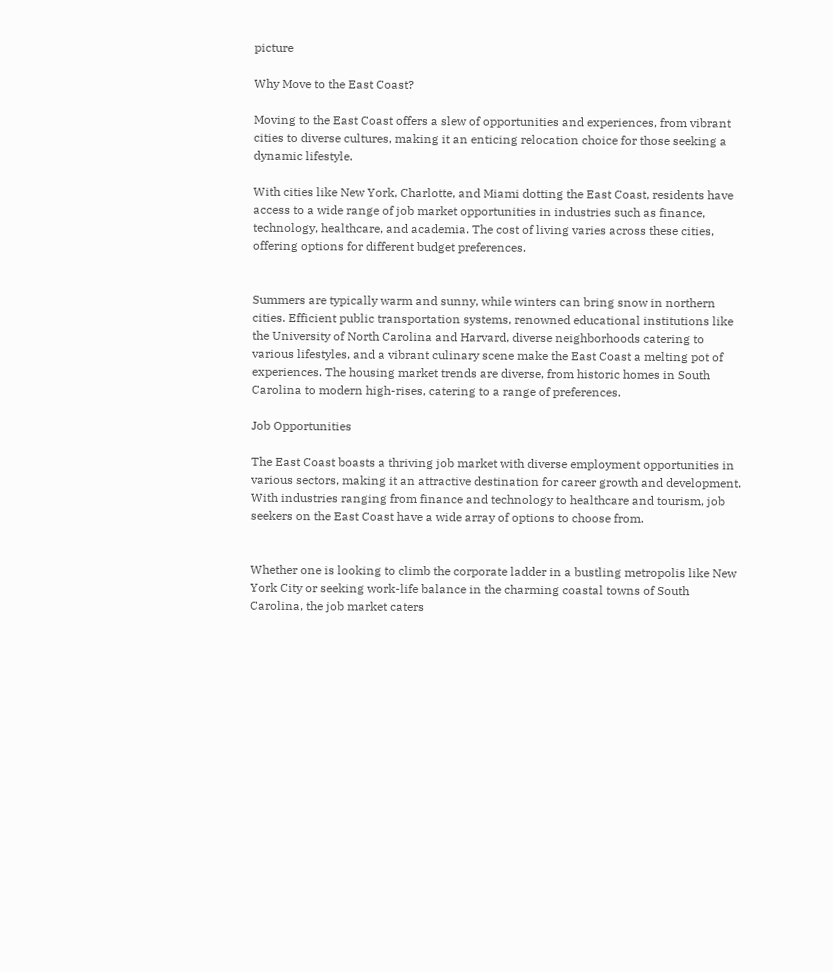picture

Why Move to the East Coast?

Moving to the East Coast offers a slew of opportunities and experiences, from vibrant cities to diverse cultures, making it an enticing relocation choice for those seeking a dynamic lifestyle.

With cities like New York, Charlotte, and Miami dotting the East Coast, residents have access to a wide range of job market opportunities in industries such as finance, technology, healthcare, and academia. The cost of living varies across these cities, offering options for different budget preferences.


Summers are typically warm and sunny, while winters can bring snow in northern cities. Efficient public transportation systems, renowned educational institutions like the University of North Carolina and Harvard, diverse neighborhoods catering to various lifestyles, and a vibrant culinary scene make the East Coast a melting pot of experiences. The housing market trends are diverse, from historic homes in South Carolina to modern high-rises, catering to a range of preferences.

Job Opportunities

The East Coast boasts a thriving job market with diverse employment opportunities in various sectors, making it an attractive destination for career growth and development. With industries ranging from finance and technology to healthcare and tourism, job seekers on the East Coast have a wide array of options to choose from.


Whether one is looking to climb the corporate ladder in a bustling metropolis like New York City or seeking work-life balance in the charming coastal towns of South Carolina, the job market caters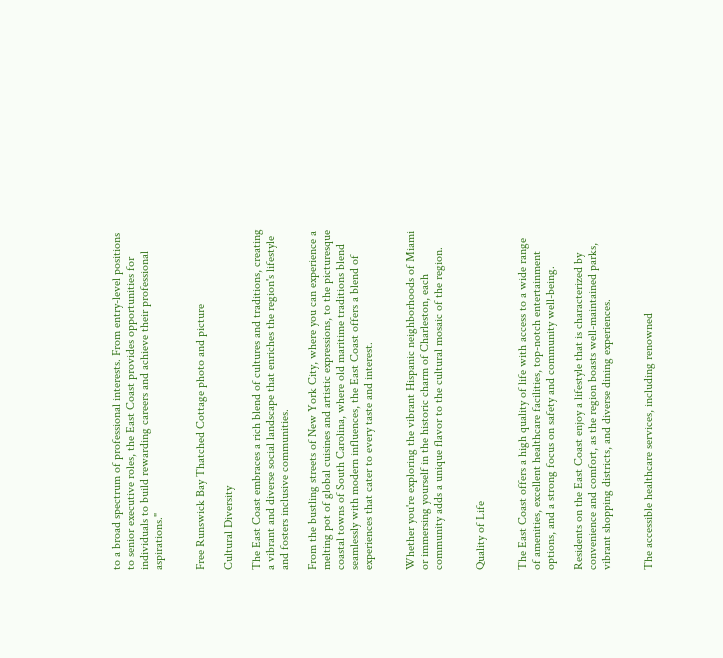to a broad spectrum of professional interests. From entry-level positions to senior executive roles, the East Coast provides opportunities for individuals to build rewarding careers and achieve their professional aspirations."


Free Runswick Bay Thatched Cottage photo and picture

Cultural Diversity

The East Coast embraces a rich blend of cultures and traditions, creating a vibrant and diverse social landscape that enriches the region's lifestyle and fosters inclusive communities.

From the bustling streets of New York City, where you can experience a melting pot of global cuisines and artistic expressions, to the picturesque coastal towns of South Carolina, where old maritime traditions blend seamlessly with modern influences, the East Coast offers a blend of experiences that cater to every taste and interest.


Whether you're exploring the vibrant Hispanic neighborhoods of Miami or immersing yourself in the historic charm of Charleston, each community adds a unique flavor to the cultural mosaic of the region.


Quality of Life


The East Coast offers a high quality of life with access to a wide range of amenities, excellent healthcare facilities, top-notch entertainment options, and a strong focus on safety and community well-being.

Residents on the East Coast enjoy a lifestyle that is characterized by convenience and comfort, as the region boasts well-maintained parks, vibrant shopping districts, and diverse dining experiences.


The accessible healthcare services, including renowned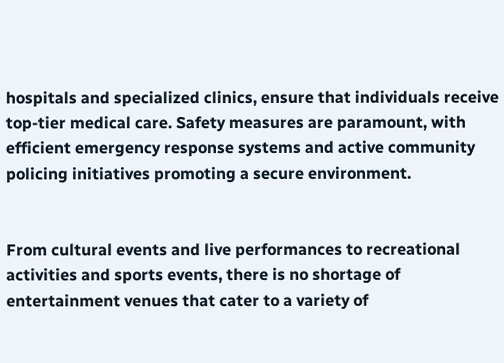hospitals and specialized clinics, ensure that individuals receive top-tier medical care. Safety measures are paramount, with efficient emergency response systems and active community policing initiatives promoting a secure environment.


From cultural events and live performances to recreational activities and sports events, there is no shortage of entertainment venues that cater to a variety of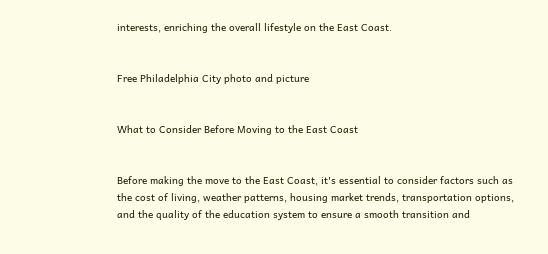interests, enriching the overall lifestyle on the East Coast.


Free Philadelphia City photo and picture


What to Consider Before Moving to the East Coast


Before making the move to the East Coast, it's essential to consider factors such as the cost of living, weather patterns, housing market trends, transportation options, and the quality of the education system to ensure a smooth transition and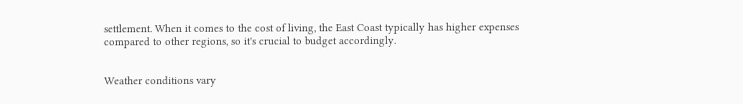settlement. When it comes to the cost of living, the East Coast typically has higher expenses compared to other regions, so it's crucial to budget accordingly.


Weather conditions vary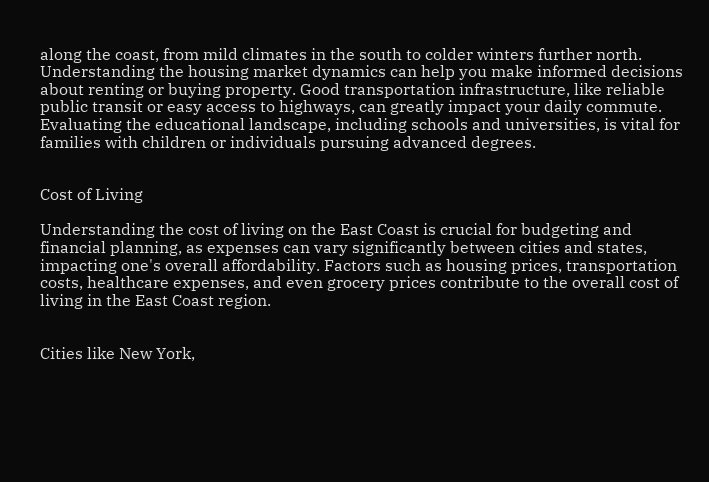along the coast, from mild climates in the south to colder winters further north. Understanding the housing market dynamics can help you make informed decisions about renting or buying property. Good transportation infrastructure, like reliable public transit or easy access to highways, can greatly impact your daily commute. Evaluating the educational landscape, including schools and universities, is vital for families with children or individuals pursuing advanced degrees.


Cost of Living

Understanding the cost of living on the East Coast is crucial for budgeting and financial planning, as expenses can vary significantly between cities and states, impacting one's overall affordability. Factors such as housing prices, transportation costs, healthcare expenses, and even grocery prices contribute to the overall cost of living in the East Coast region.


Cities like New York,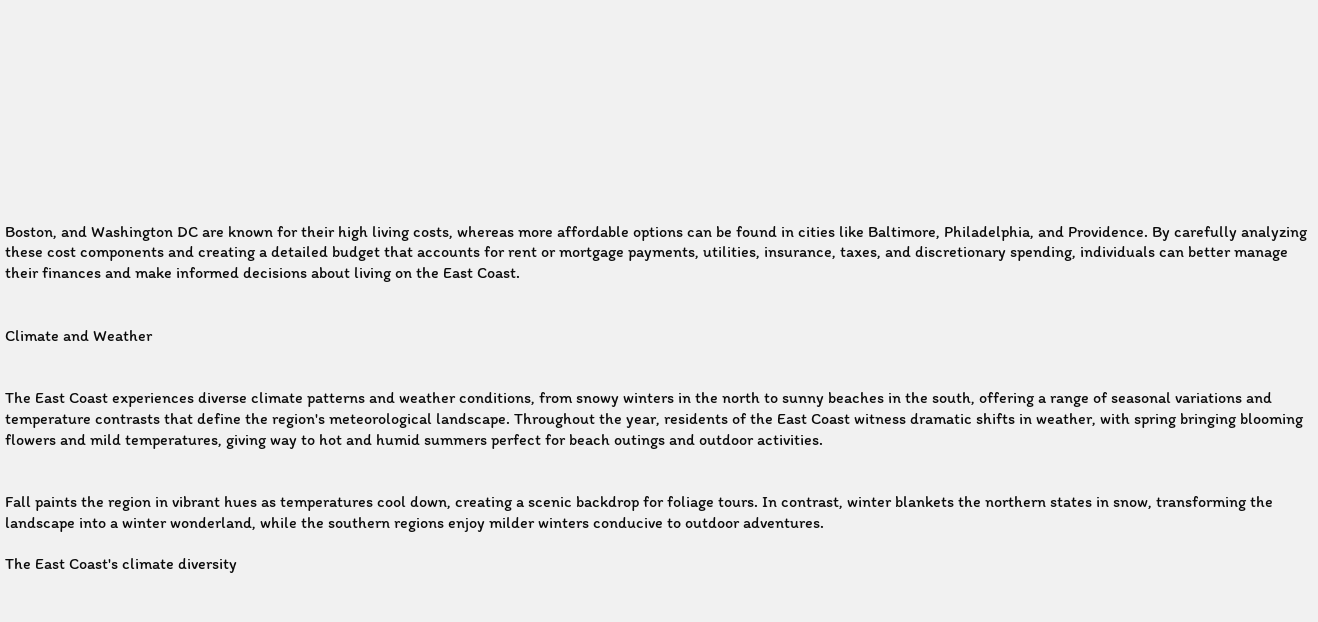Boston, and Washington DC are known for their high living costs, whereas more affordable options can be found in cities like Baltimore, Philadelphia, and Providence. By carefully analyzing these cost components and creating a detailed budget that accounts for rent or mortgage payments, utilities, insurance, taxes, and discretionary spending, individuals can better manage their finances and make informed decisions about living on the East Coast.


Climate and Weather


The East Coast experiences diverse climate patterns and weather conditions, from snowy winters in the north to sunny beaches in the south, offering a range of seasonal variations and temperature contrasts that define the region's meteorological landscape. Throughout the year, residents of the East Coast witness dramatic shifts in weather, with spring bringing blooming flowers and mild temperatures, giving way to hot and humid summers perfect for beach outings and outdoor activities.


Fall paints the region in vibrant hues as temperatures cool down, creating a scenic backdrop for foliage tours. In contrast, winter blankets the northern states in snow, transforming the landscape into a winter wonderland, while the southern regions enjoy milder winters conducive to outdoor adventures.

The East Coast's climate diversity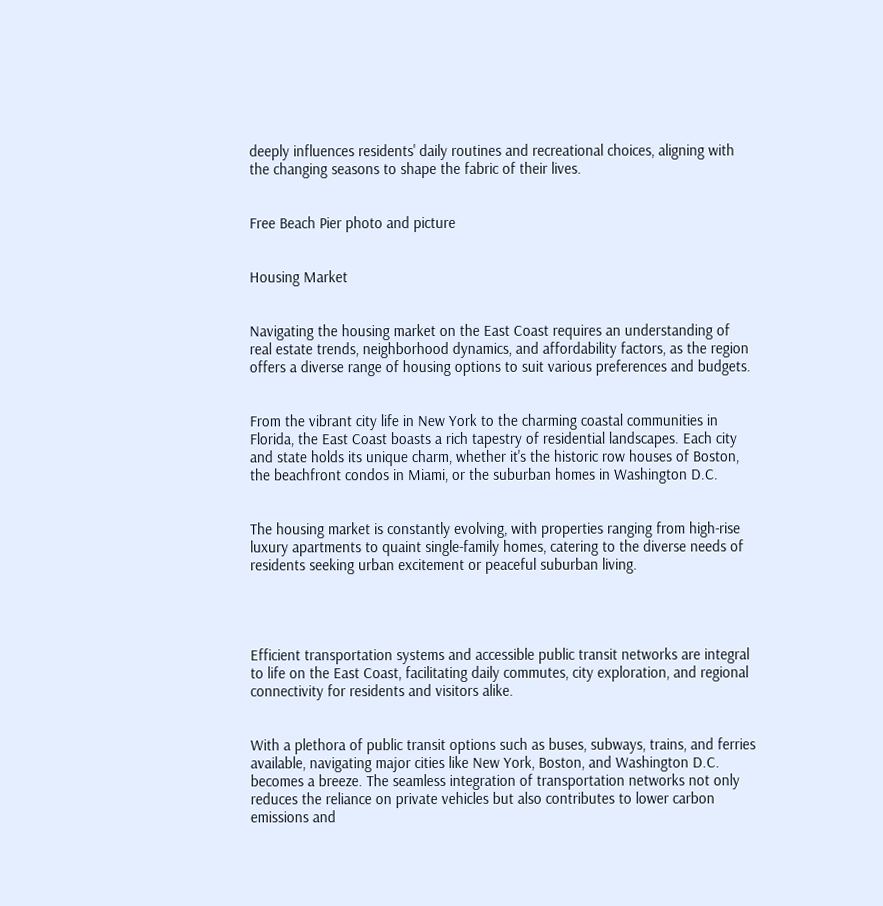deeply influences residents' daily routines and recreational choices, aligning with the changing seasons to shape the fabric of their lives.


Free Beach Pier photo and picture


Housing Market


Navigating the housing market on the East Coast requires an understanding of real estate trends, neighborhood dynamics, and affordability factors, as the region offers a diverse range of housing options to suit various preferences and budgets.


From the vibrant city life in New York to the charming coastal communities in Florida, the East Coast boasts a rich tapestry of residential landscapes. Each city and state holds its unique charm, whether it's the historic row houses of Boston, the beachfront condos in Miami, or the suburban homes in Washington D.C.


The housing market is constantly evolving, with properties ranging from high-rise luxury apartments to quaint single-family homes, catering to the diverse needs of residents seeking urban excitement or peaceful suburban living.




Efficient transportation systems and accessible public transit networks are integral to life on the East Coast, facilitating daily commutes, city exploration, and regional connectivity for residents and visitors alike.


With a plethora of public transit options such as buses, subways, trains, and ferries available, navigating major cities like New York, Boston, and Washington D.C. becomes a breeze. The seamless integration of transportation networks not only reduces the reliance on private vehicles but also contributes to lower carbon emissions and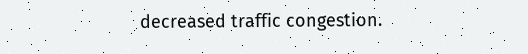decreased traffic congestion.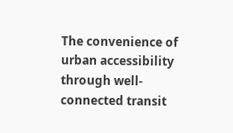The convenience of urban accessibility through well-connected transit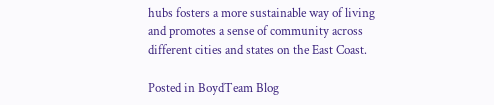hubs fosters a more sustainable way of living and promotes a sense of community across different cities and states on the East Coast.

Posted in BoydTeam Blog